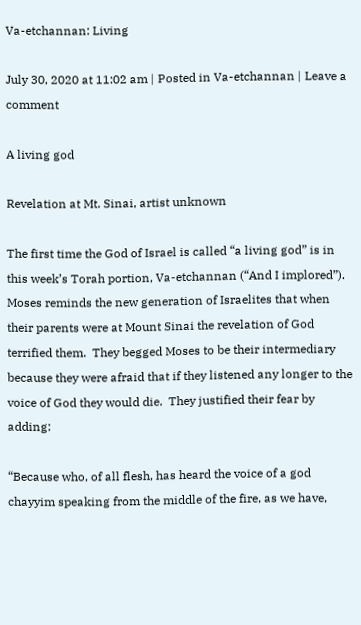Va-etchannan: Living

July 30, 2020 at 11:02 am | Posted in Va-etchannan | Leave a comment

A living god

Revelation at Mt. Sinai, artist unknown

The first time the God of Israel is called “a living god” is in this week’s Torah portion, Va-etchannan (“And I implored”).  Moses reminds the new generation of Israelites that when their parents were at Mount Sinai the revelation of God terrified them.  They begged Moses to be their intermediary because they were afraid that if they listened any longer to the voice of God they would die.  They justified their fear by adding:

“Because who, of all flesh, has heard the voice of a god chayyim speaking from the middle of the fire, as we have,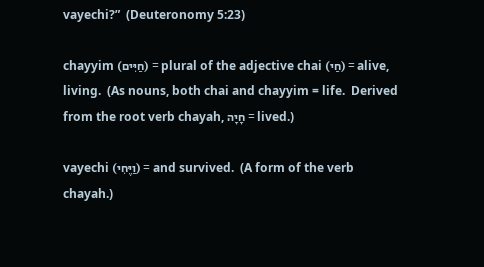vayechi?”  (Deuteronomy 5:23)

chayyim (חַיִּים) = plural of the adjective chai (חַי) = alive, living.  (As nouns, both chai and chayyim = life.  Derived from the root verb chayah, חָיָה = lived.)

vayechi (וַיֶּחִי) = and survived.  (A form of the verb chayah.)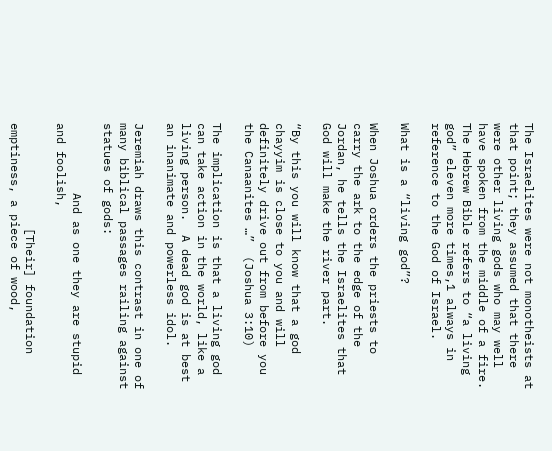The Israelites were not monotheists at that point; they assumed that there were other living gods who may well have spoken from the middle of a fire.  The Hebrew Bible refers to “a living god” eleven more times,1 always in reference to the God of Israel.

What is a “living god”?

When Joshua orders the priests to carry the ark to the edge of the Jordan, he tells the Israelites that God will make the river part.

“By this you will know that a god chayyim is close to you and will definitely drive out from before you the Canaanites …”  (Joshua 3:10)

The implication is that a living god can take action in the world, like a living person.  A dead god is at best an inanimate and powerless idol.

Jeremiah draws this contrast in one of many biblical passages railing against statues of gods:

          And as one they are stupid and foolish,

               [Their] foundation emptiness, a piece of wood,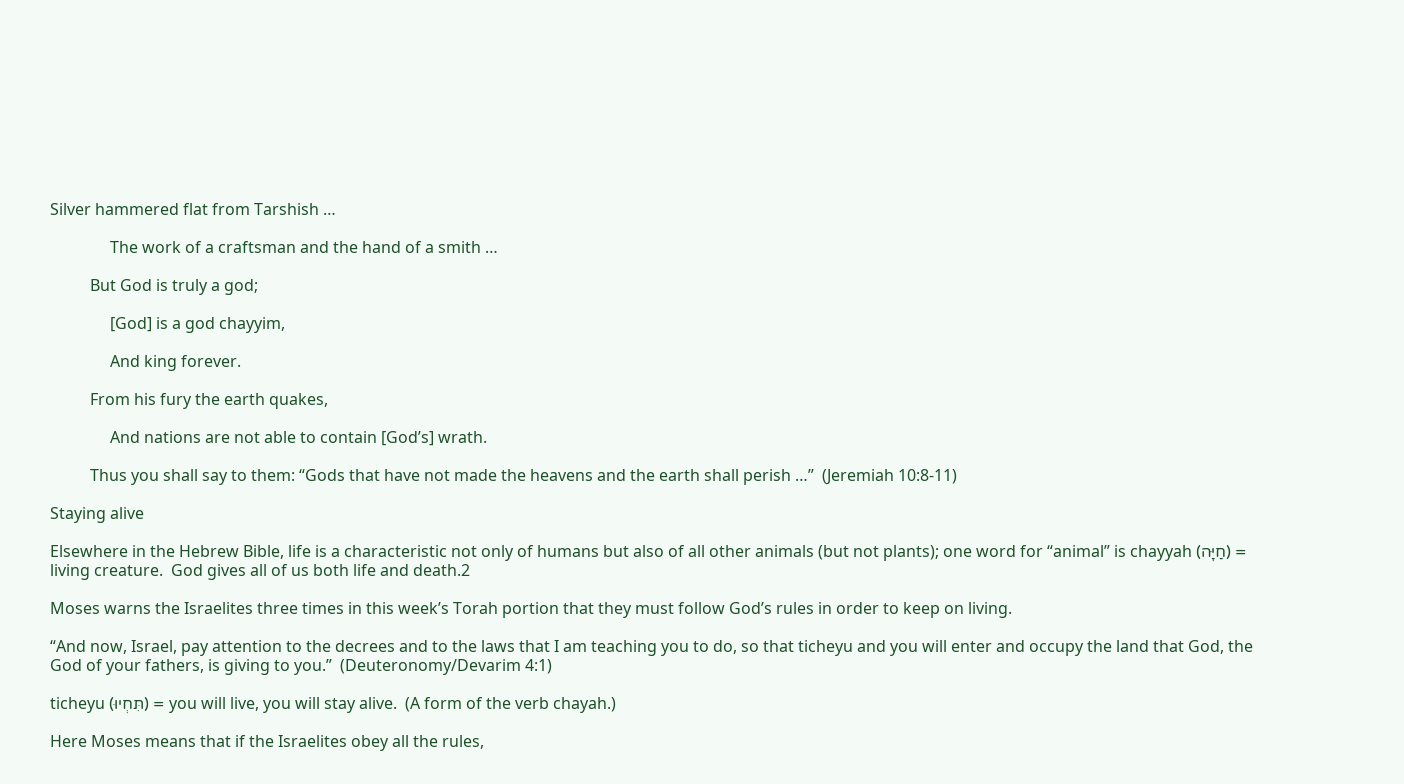Silver hammered flat from Tarshish …

               The work of a craftsman and the hand of a smith …

          But God is truly a god;

               [God] is a god chayyim,

               And king forever.

          From his fury the earth quakes,

               And nations are not able to contain [God’s] wrath.

          Thus you shall say to them: “Gods that have not made the heavens and the earth shall perish …”  (Jeremiah 10:8-11)

Staying alive

Elsewhere in the Hebrew Bible, life is a characteristic not only of humans but also of all other animals (but not plants); one word for “animal” is chayyah (חַיָּה) = living creature.  God gives all of us both life and death.2

Moses warns the Israelites three times in this week’s Torah portion that they must follow God’s rules in order to keep on living.

“And now, Israel, pay attention to the decrees and to the laws that I am teaching you to do, so that ticheyu and you will enter and occupy the land that God, the God of your fathers, is giving to you.”  (Deuteronomy/Devarim 4:1)

ticheyu (תִּחְיוּ) = you will live, you will stay alive.  (A form of the verb chayah.)

Here Moses means that if the Israelites obey all the rules,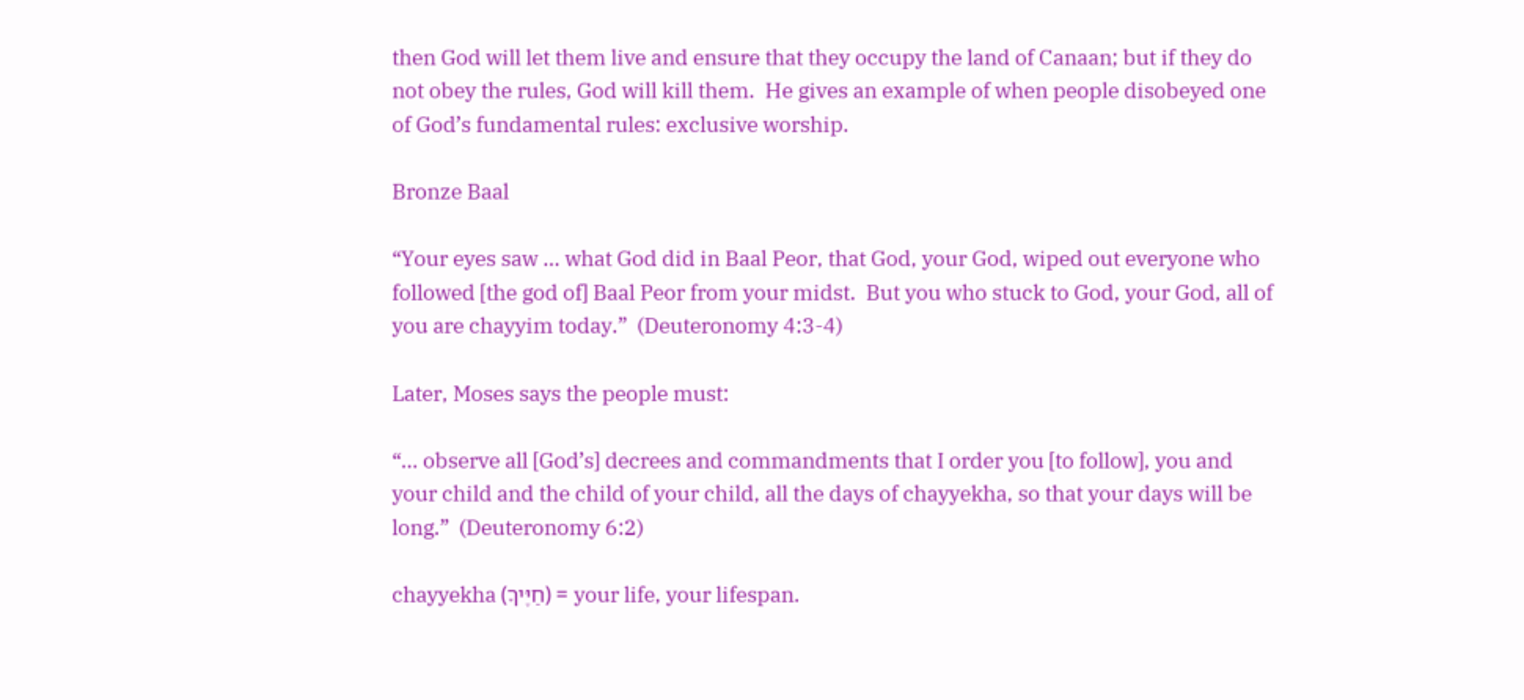then God will let them live and ensure that they occupy the land of Canaan; but if they do not obey the rules, God will kill them.  He gives an example of when people disobeyed one of God’s fundamental rules: exclusive worship.

Bronze Baal

“Your eyes saw … what God did in Baal Peor, that God, your God, wiped out everyone who followed [the god of] Baal Peor from your midst.  But you who stuck to God, your God, all of you are chayyim today.”  (Deuteronomy 4:3-4)

Later, Moses says the people must:

“… observe all [God’s] decrees and commandments that I order you [to follow], you and your child and the child of your child, all the days of chayyekha, so that your days will be long.”  (Deuteronomy 6:2)

chayyekha (חַיֶּיךָ) = your life, your lifespan.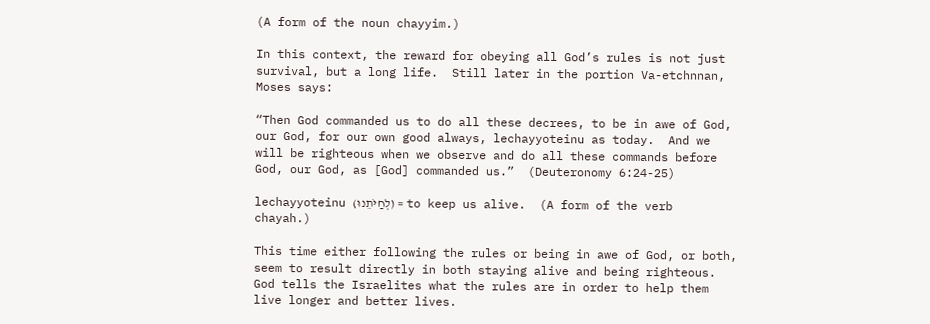(A form of the noun chayyim.)

In this context, the reward for obeying all God’s rules is not just survival, but a long life.  Still later in the portion Va-etchnnan, Moses says:

“Then God commanded us to do all these decrees, to be in awe of God, our God, for our own good always, lechayyoteinu as today.  And we will be righteous when we observe and do all these commands before God, our God, as [God] commanded us.”  (Deuteronomy 6:24-25)

lechayyoteinu (לְחַיֺּתֵנוּ) = to keep us alive.  (A form of the verb chayah.)

This time either following the rules or being in awe of God, or both, seem to result directly in both staying alive and being righteous.  God tells the Israelites what the rules are in order to help them live longer and better lives.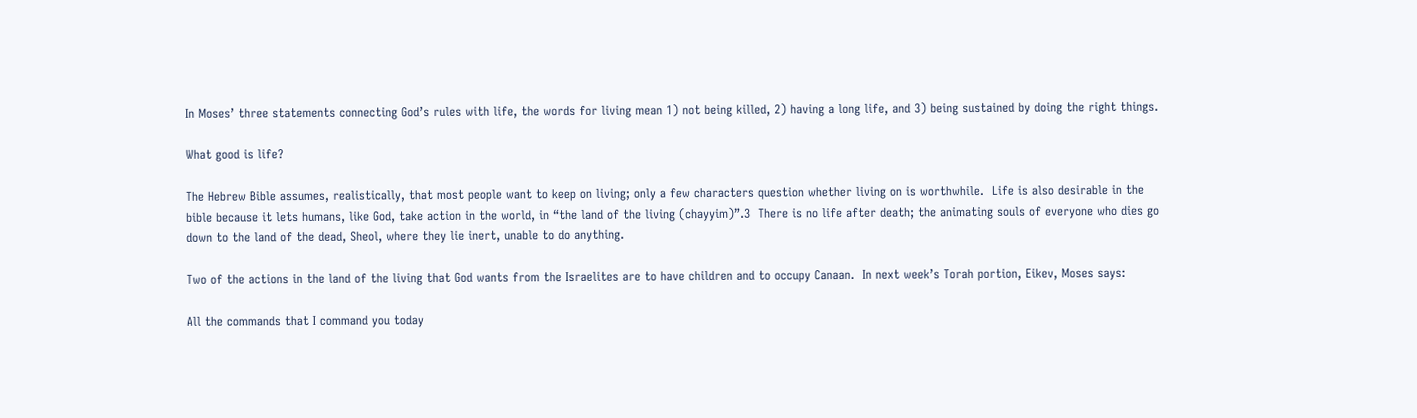In Moses’ three statements connecting God’s rules with life, the words for living mean 1) not being killed, 2) having a long life, and 3) being sustained by doing the right things.

What good is life?

The Hebrew Bible assumes, realistically, that most people want to keep on living; only a few characters question whether living on is worthwhile.  Life is also desirable in the bible because it lets humans, like God, take action in the world, in “the land of the living (chayyim)”.3  There is no life after death; the animating souls of everyone who dies go down to the land of the dead, Sheol, where they lie inert, unable to do anything.

Two of the actions in the land of the living that God wants from the Israelites are to have children and to occupy Canaan.  In next week’s Torah portion, Eikev, Moses says:

All the commands that I command you today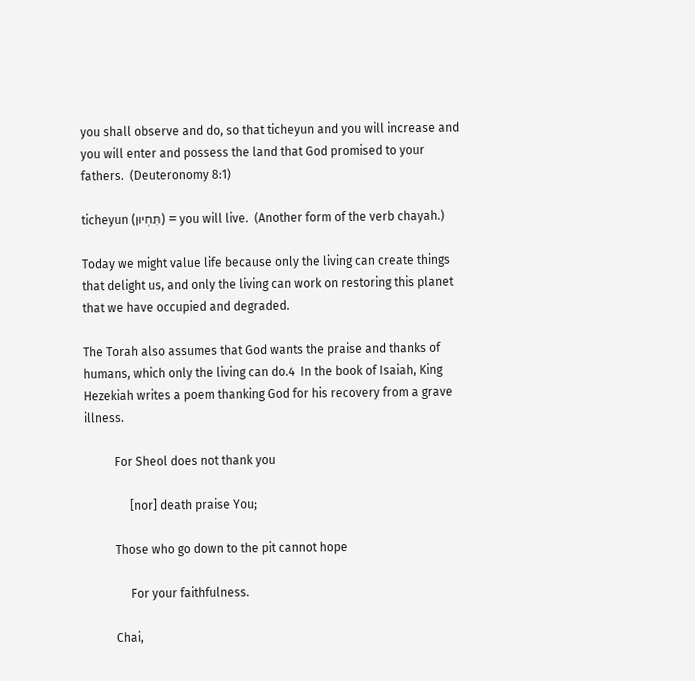you shall observe and do, so that ticheyun and you will increase and you will enter and possess the land that God promised to your fathers.  (Deuteronomy 8:1)

ticheyun (תִּחְיוּן) = you will live.  (Another form of the verb chayah.)

Today we might value life because only the living can create things that delight us, and only the living can work on restoring this planet that we have occupied and degraded.

The Torah also assumes that God wants the praise and thanks of humans, which only the living can do.4  In the book of Isaiah, King Hezekiah writes a poem thanking God for his recovery from a grave illness.

          For Sheol does not thank you

               [nor] death praise You;

          Those who go down to the pit cannot hope

               For your faithfulness.

          Chai,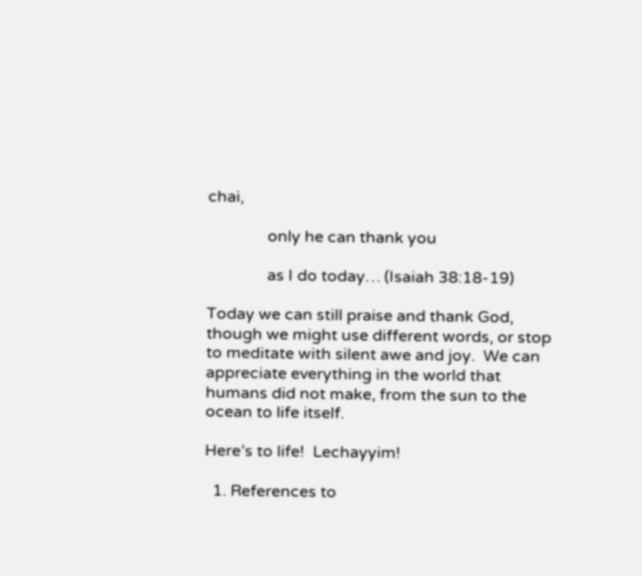chai,

               only he can thank you

               as I do today… (Isaiah 38:18-19)

Today we can still praise and thank God, though we might use different words, or stop to meditate with silent awe and joy.  We can appreciate everything in the world that humans did not make, from the sun to the ocean to life itself.

Here’s to life!  Lechayyim!

  1. References to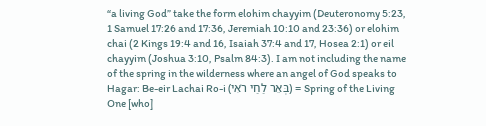“a living God” take the form elohim chayyim (Deuteronomy 5:23, 1 Samuel 17:26 and 17:36, Jeremiah 10:10 and 23:36) or elohim chai (2 Kings 19:4 and 16, Isaiah 37:4 and 17, Hosea 2:1) or eil chayyim (Joshua 3:10, Psalm 84:3). I am not including the name of the spring in the wilderness where an angel of God speaks to Hagar: Be-eir Lachai Ro-i (בְּאֵר לַחַי רֺאִי) = Spring of the Living One [who]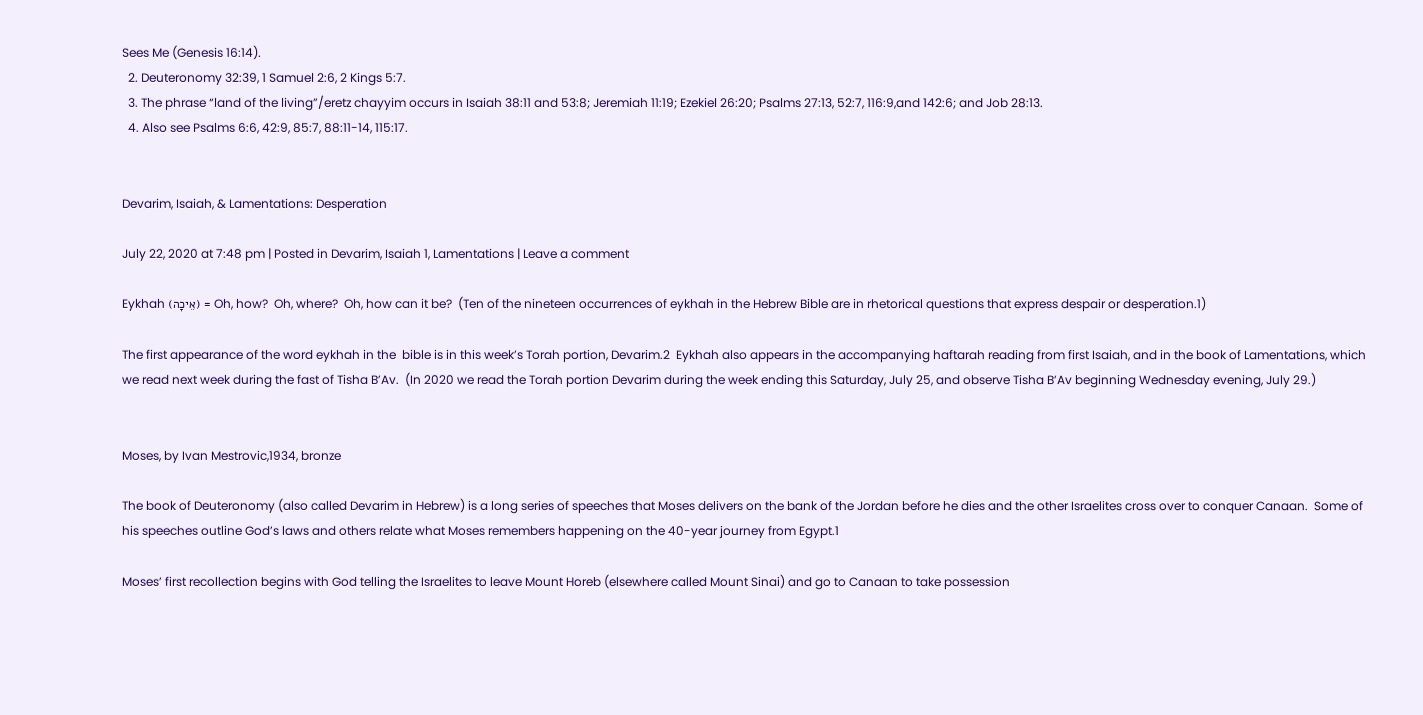Sees Me (Genesis 16:14).
  2. Deuteronomy 32:39, 1 Samuel 2:6, 2 Kings 5:7.
  3. The phrase “land of the living”/eretz chayyim occurs in Isaiah 38:11 and 53:8; Jeremiah 11:19; Ezekiel 26:20; Psalms 27:13, 52:7, 116:9,and 142:6; and Job 28:13.
  4. Also see Psalms 6:6, 42:9, 85:7, 88:11-14, 115:17.


Devarim, Isaiah, & Lamentations: Desperation

July 22, 2020 at 7:48 pm | Posted in Devarim, Isaiah 1, Lamentations | Leave a comment

Eykhah (אֵיכָה) = Oh, how?  Oh, where?  Oh, how can it be?  (Ten of the nineteen occurrences of eykhah in the Hebrew Bible are in rhetorical questions that express despair or desperation.1)

The first appearance of the word eykhah in the  bible is in this week’s Torah portion, Devarim.2  Eykhah also appears in the accompanying haftarah reading from first Isaiah, and in the book of Lamentations, which we read next week during the fast of Tisha B’Av.  (In 2020 we read the Torah portion Devarim during the week ending this Saturday, July 25, and observe Tisha B’Av beginning Wednesday evening, July 29.)


Moses, by Ivan Mestrovic,1934, bronze

The book of Deuteronomy (also called Devarim in Hebrew) is a long series of speeches that Moses delivers on the bank of the Jordan before he dies and the other Israelites cross over to conquer Canaan.  Some of his speeches outline God’s laws and others relate what Moses remembers happening on the 40-year journey from Egypt.1

Moses’ first recollection begins with God telling the Israelites to leave Mount Horeb (elsewhere called Mount Sinai) and go to Canaan to take possession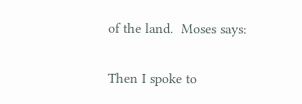of the land.  Moses says:

Then I spoke to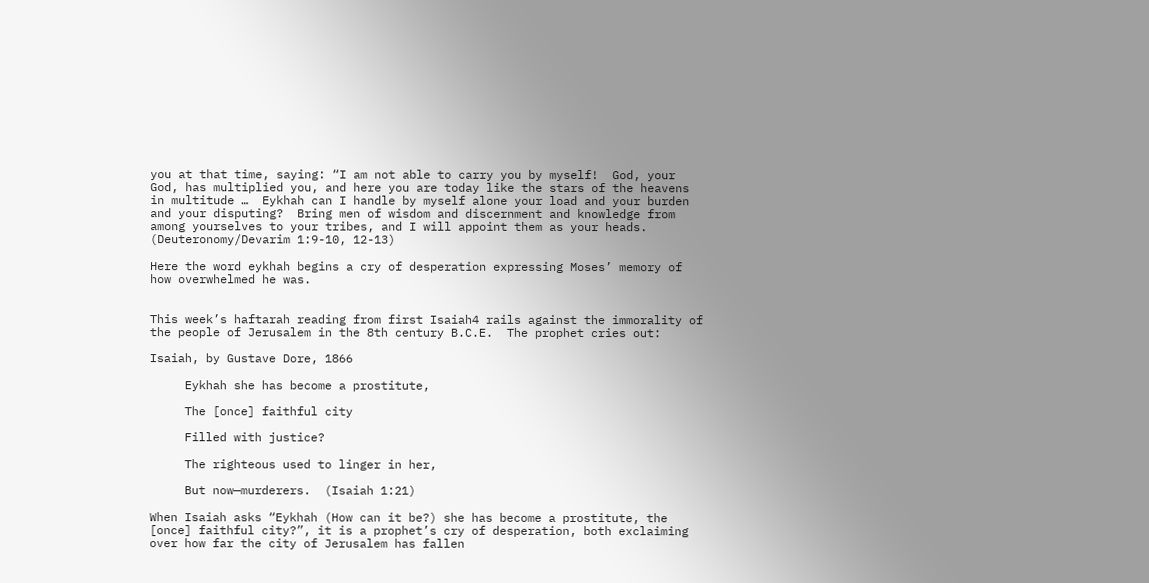you at that time, saying: “I am not able to carry you by myself!  God, your God, has multiplied you, and here you are today like the stars of the heavens in multitude …  Eykhah can I handle by myself alone your load and your burden and your disputing?  Bring men of wisdom and discernment and knowledge from among yourselves to your tribes, and I will appoint them as your heads.  (Deuteronomy/Devarim 1:9-10, 12-13)

Here the word eykhah begins a cry of desperation expressing Moses’ memory of how overwhelmed he was.


This week’s haftarah reading from first Isaiah4 rails against the immorality of the people of Jerusalem in the 8th century B.C.E.  The prophet cries out:

Isaiah, by Gustave Dore, 1866

     Eykhah she has become a prostitute,

     The [once] faithful city

     Filled with justice?

     The righteous used to linger in her,

     But now—murderers.  (Isaiah 1:21)

When Isaiah asks “Eykhah (How can it be?) she has become a prostitute, the [once] faithful city?”, it is a prophet’s cry of desperation, both exclaiming over how far the city of Jerusalem has fallen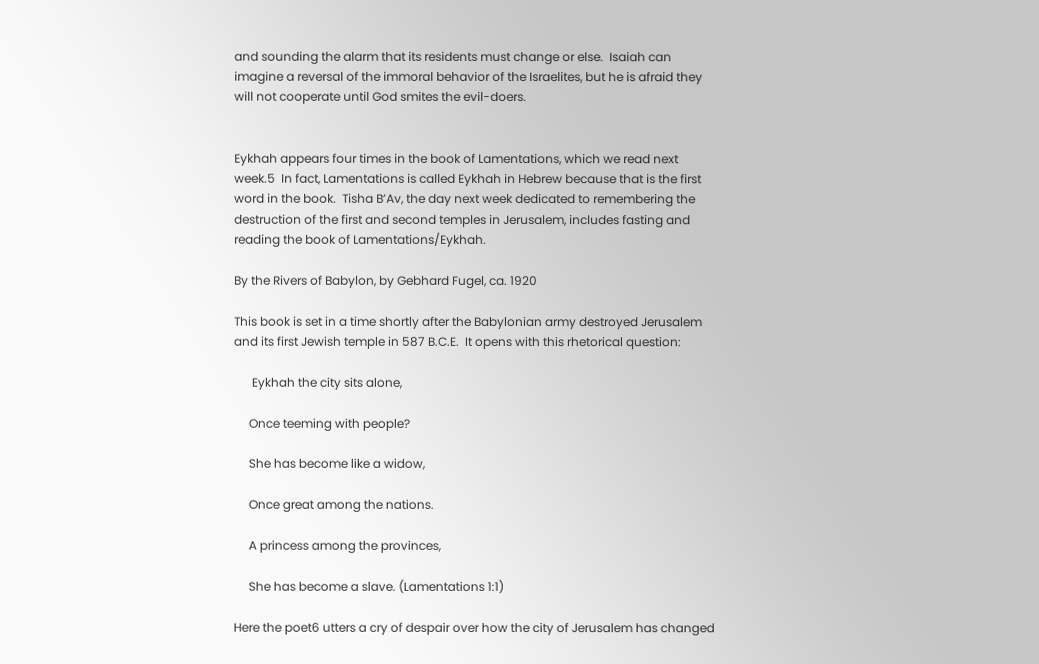and sounding the alarm that its residents must change or else.  Isaiah can imagine a reversal of the immoral behavior of the Israelites, but he is afraid they will not cooperate until God smites the evil-doers.


Eykhah appears four times in the book of Lamentations, which we read next week.5  In fact, Lamentations is called Eykhah in Hebrew because that is the first word in the book.  Tisha B’Av, the day next week dedicated to remembering the destruction of the first and second temples in Jerusalem, includes fasting and reading the book of Lamentations/Eykhah.

By the Rivers of Babylon, by Gebhard Fugel, ca. 1920

This book is set in a time shortly after the Babylonian army destroyed Jerusalem and its first Jewish temple in 587 B.C.E.  It opens with this rhetorical question:

      Eykhah the city sits alone,

     Once teeming with people?

     She has become like a widow,

     Once great among the nations.

     A princess among the provinces,

     She has become a slave. (Lamentations 1:1)

Here the poet6 utters a cry of despair over how the city of Jerusalem has changed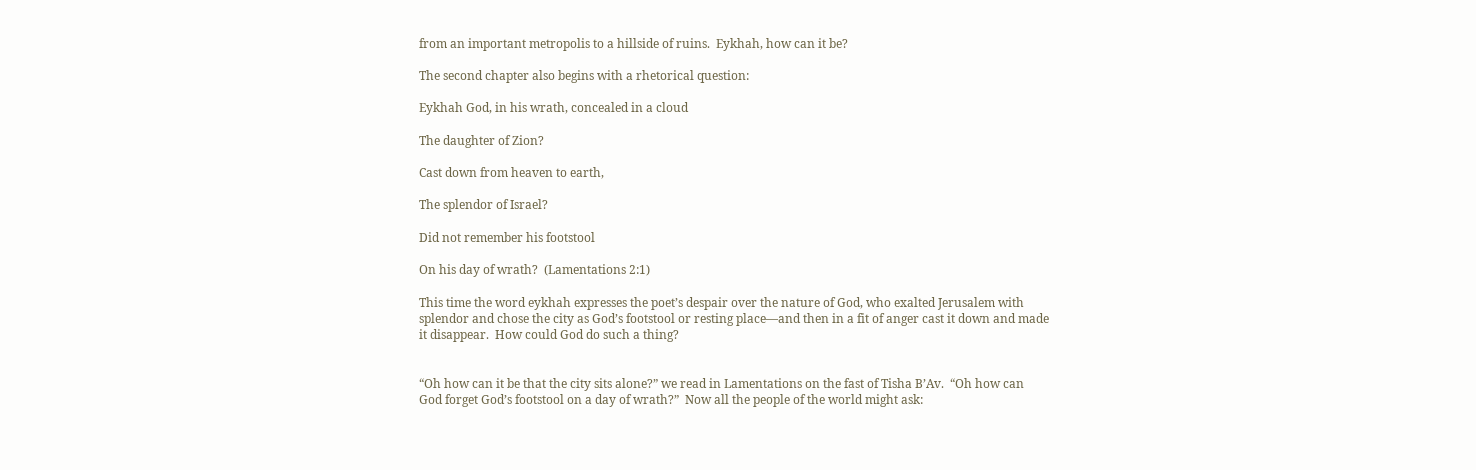from an important metropolis to a hillside of ruins.  Eykhah, how can it be?

The second chapter also begins with a rhetorical question:

Eykhah God, in his wrath, concealed in a cloud

The daughter of Zion?

Cast down from heaven to earth,

The splendor of Israel?

Did not remember his footstool

On his day of wrath?  (Lamentations 2:1)

This time the word eykhah expresses the poet’s despair over the nature of God, who exalted Jerusalem with splendor and chose the city as God’s footstool or resting place—and then in a fit of anger cast it down and made it disappear.  How could God do such a thing?


“Oh how can it be that the city sits alone?” we read in Lamentations on the fast of Tisha B’Av.  “Oh how can God forget God’s footstool on a day of wrath?”  Now all the people of the world might ask: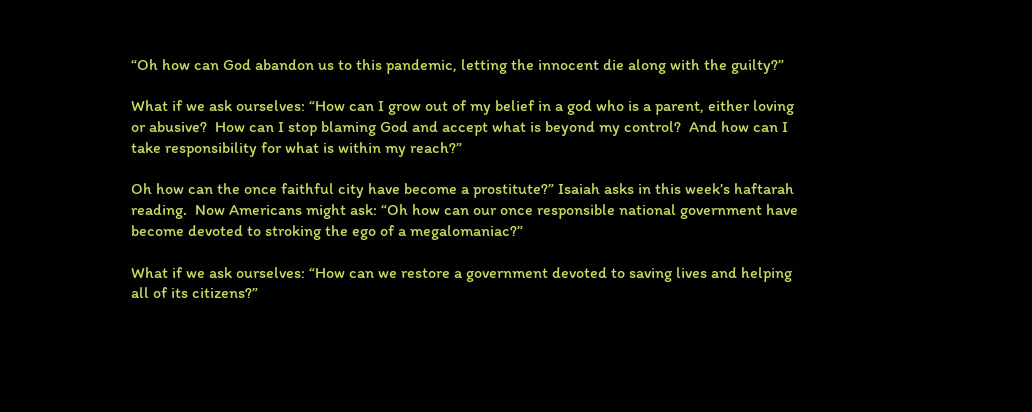“Oh how can God abandon us to this pandemic, letting the innocent die along with the guilty?”

What if we ask ourselves: “How can I grow out of my belief in a god who is a parent, either loving or abusive?  How can I stop blaming God and accept what is beyond my control?  And how can I take responsibility for what is within my reach?”

Oh how can the once faithful city have become a prostitute?” Isaiah asks in this week’s haftarah reading.  Now Americans might ask: “Oh how can our once responsible national government have become devoted to stroking the ego of a megalomaniac?”

What if we ask ourselves: “How can we restore a government devoted to saving lives and helping all of its citizens?”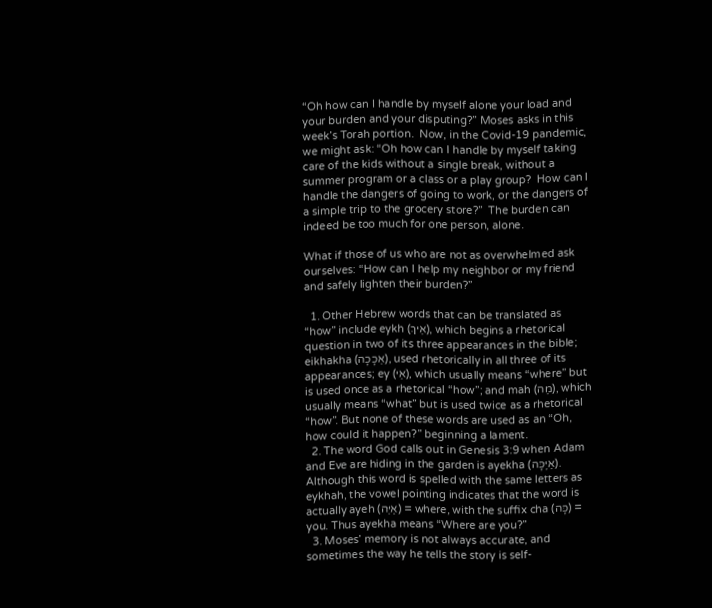“Oh how can I handle by myself alone your load and your burden and your disputing?” Moses asks in this week’s Torah portion.  Now, in the Covid-19 pandemic, we might ask: “Oh how can I handle by myself taking care of the kids without a single break, without a summer program or a class or a play group?  How can I handle the dangers of going to work, or the dangers of a simple trip to the grocery store?”  The burden can indeed be too much for one person, alone.

What if those of us who are not as overwhelmed ask ourselves: “How can I help my neighbor or my friend and safely lighten their burden?”

  1. Other Hebrew words that can be translated as “how” include eykh (אֵיךְ), which begins a rhetorical question in two of its three appearances in the bible; eikhakha (אֵכָכָה), used rhetorically in all three of its appearances; ey (אֵי), which usually means “where” but is used once as a rhetorical “how”; and mah (מַה), which usually means “what” but is used twice as a rhetorical “how”. But none of these words are used as an “Oh, how could it happen?” beginning a lament.
  2. The word God calls out in Genesis 3:9 when Adam and Eve are hiding in the garden is ayekha (אַיֶּכָּה). Although this word is spelled with the same letters as eykhah, the vowel pointing indicates that the word is actually ayeh (אַיֵּה) = where, with the suffix cha (כָּה) = you. Thus ayekha means “Where are you?”
  3. Moses’ memory is not always accurate, and sometimes the way he tells the story is self-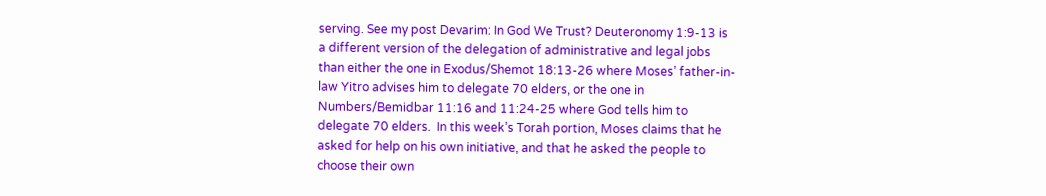serving. See my post Devarim: In God We Trust? Deuteronomy 1:9-13 is a different version of the delegation of administrative and legal jobs than either the one in Exodus/Shemot 18:13-26 where Moses’ father-in-law Yitro advises him to delegate 70 elders, or the one in Numbers/Bemidbar 11:16 and 11:24-25 where God tells him to delegate 70 elders.  In this week’s Torah portion, Moses claims that he asked for help on his own initiative, and that he asked the people to choose their own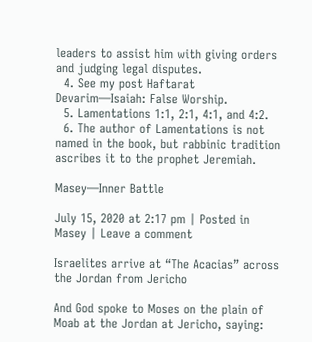leaders to assist him with giving orders and judging legal disputes.
  4. See my post Haftarat Devarim—Isaiah: False Worship.
  5. Lamentations 1:1, 2:1, 4:1, and 4:2.
  6. The author of Lamentations is not named in the book, but rabbinic tradition ascribes it to the prophet Jeremiah.

Masey—Inner Battle

July 15, 2020 at 2:17 pm | Posted in Masey | Leave a comment

Israelites arrive at “The Acacias” across the Jordan from Jericho

And God spoke to Moses on the plain of Moab at the Jordan at Jericho, saying: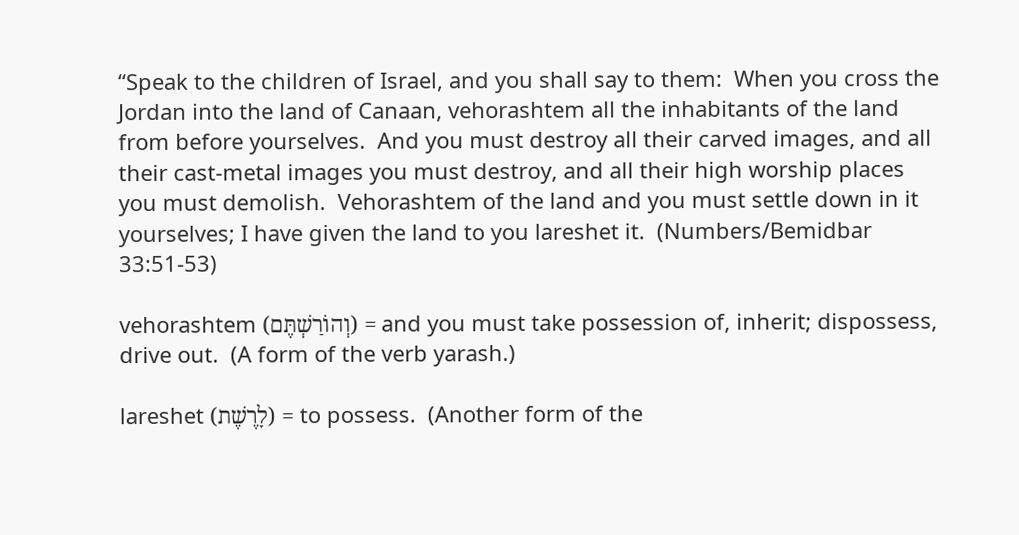“Speak to the children of Israel, and you shall say to them:  When you cross the Jordan into the land of Canaan, vehorashtem all the inhabitants of the land from before yourselves.  And you must destroy all their carved images, and all their cast-metal images you must destroy, and all their high worship places you must demolish.  Vehorashtem of the land and you must settle down in it yourselves; I have given the land to you lareshet it.  (Numbers/Bemidbar 33:51-53)

vehorashtem (וְהוֹרַשְׁתֶּם) = and you must take possession of, inherit; dispossess, drive out.  (A form of the verb yarash.)

lareshet (לָרֶשֶׁת) = to possess.  (Another form of the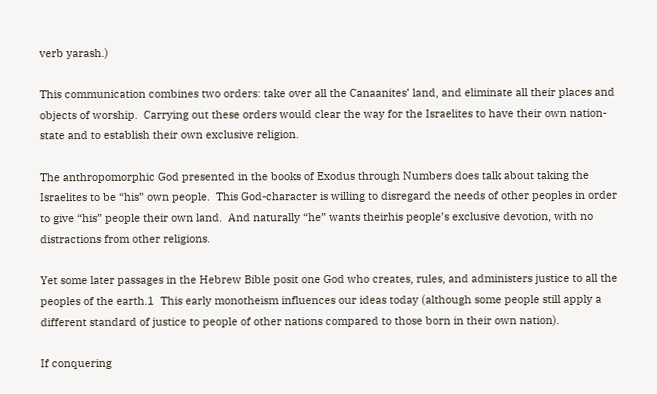verb yarash.)

This communication combines two orders: take over all the Canaanites’ land, and eliminate all their places and objects of worship.  Carrying out these orders would clear the way for the Israelites to have their own nation-state and to establish their own exclusive religion.

The anthropomorphic God presented in the books of Exodus through Numbers does talk about taking the Israelites to be “his” own people.  This God-character is willing to disregard the needs of other peoples in order to give “his” people their own land.  And naturally “he” wants theirhis people’s exclusive devotion, with no distractions from other religions.

Yet some later passages in the Hebrew Bible posit one God who creates, rules, and administers justice to all the peoples of the earth.1  This early monotheism influences our ideas today (although some people still apply a different standard of justice to people of other nations compared to those born in their own nation).

If conquering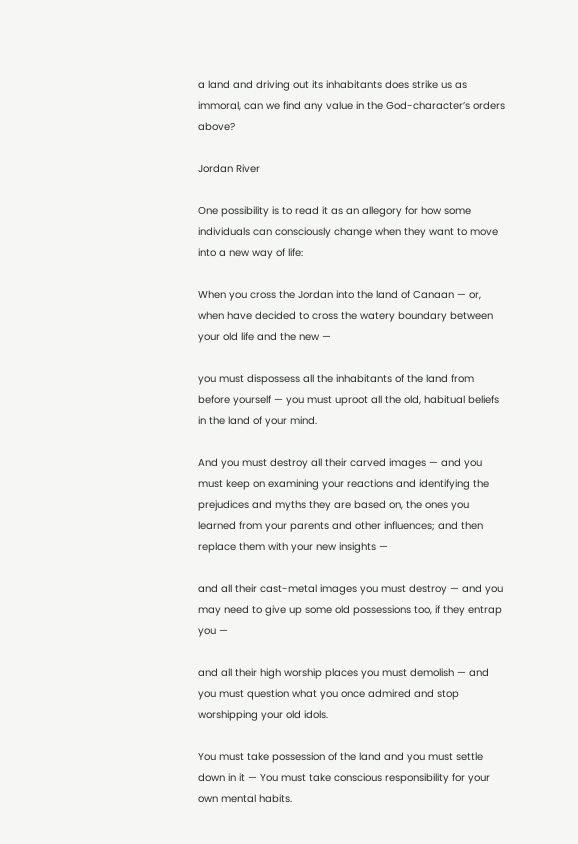a land and driving out its inhabitants does strike us as immoral, can we find any value in the God-character’s orders above?

Jordan River

One possibility is to read it as an allegory for how some individuals can consciously change when they want to move into a new way of life:

When you cross the Jordan into the land of Canaan — or, when have decided to cross the watery boundary between your old life and the new —

you must dispossess all the inhabitants of the land from before yourself — you must uproot all the old, habitual beliefs in the land of your mind.

And you must destroy all their carved images — and you must keep on examining your reactions and identifying the prejudices and myths they are based on, the ones you learned from your parents and other influences; and then replace them with your new insights —

and all their cast-metal images you must destroy — and you may need to give up some old possessions too, if they entrap you —

and all their high worship places you must demolish — and you must question what you once admired and stop worshipping your old idols.

You must take possession of the land and you must settle down in it — You must take conscious responsibility for your own mental habits.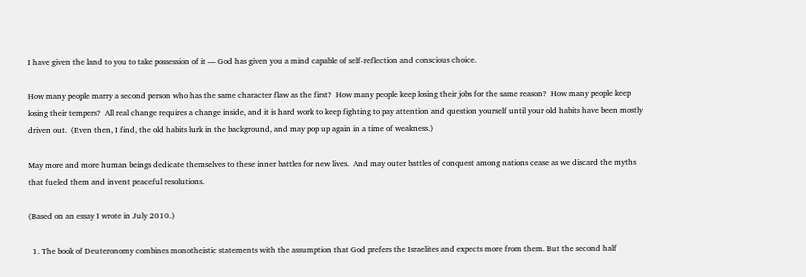I have given the land to you to take possession of it — God has given you a mind capable of self-reflection and conscious choice.

How many people marry a second person who has the same character flaw as the first?  How many people keep losing their jobs for the same reason?  How many people keep losing their tempers?  All real change requires a change inside, and it is hard work to keep fighting to pay attention and question yourself until your old habits have been mostly driven out.  (Even then, I find, the old habits lurk in the background, and may pop up again in a time of weakness.)

May more and more human beings dedicate themselves to these inner battles for new lives.  And may outer battles of conquest among nations cease as we discard the myths that fueled them and invent peaceful resolutions.

(Based on an essay I wrote in July 2010.)

  1. The book of Deuteronomy combines monotheistic statements with the assumption that God prefers the Israelites and expects more from them. But the second half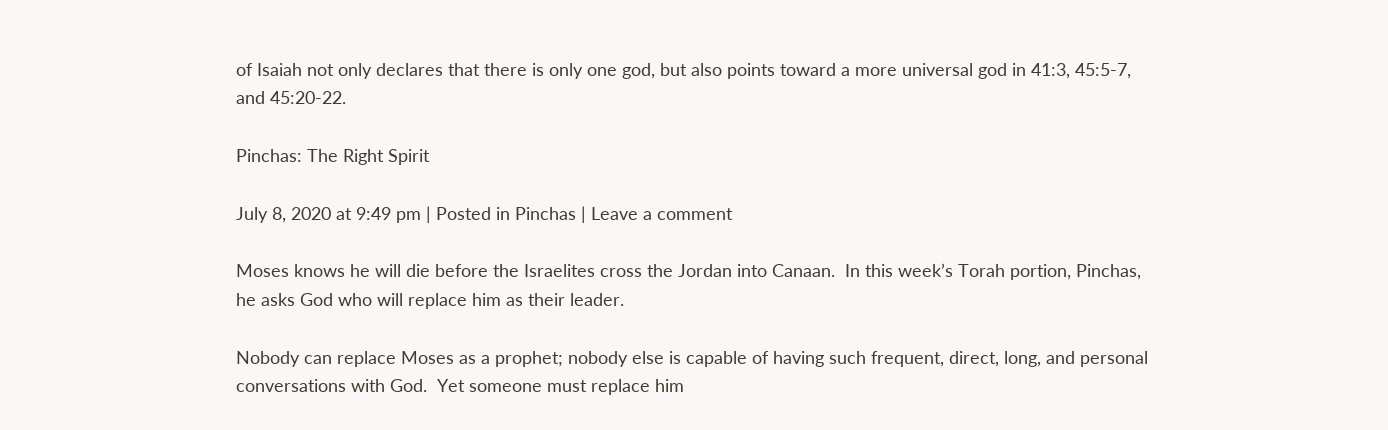of Isaiah not only declares that there is only one god, but also points toward a more universal god in 41:3, 45:5-7, and 45:20-22.

Pinchas: The Right Spirit

July 8, 2020 at 9:49 pm | Posted in Pinchas | Leave a comment

Moses knows he will die before the Israelites cross the Jordan into Canaan.  In this week’s Torah portion, Pinchas, he asks God who will replace him as their leader.

Nobody can replace Moses as a prophet; nobody else is capable of having such frequent, direct, long, and personal conversations with God.  Yet someone must replace him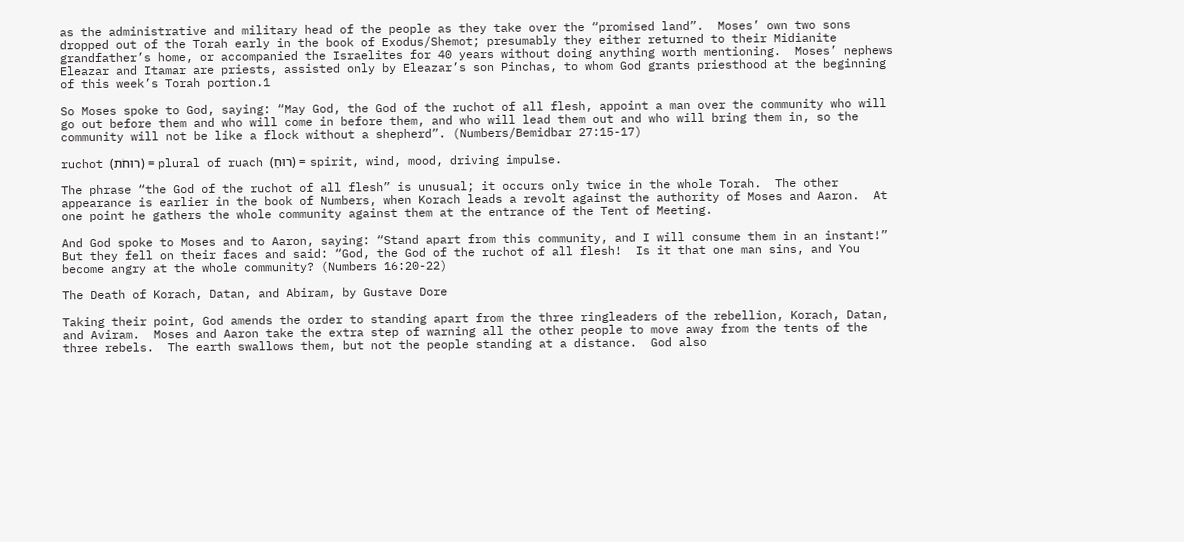as the administrative and military head of the people as they take over the “promised land”.  Moses’ own two sons dropped out of the Torah early in the book of Exodus/Shemot; presumably they either returned to their Midianite grandfather’s home, or accompanied the Israelites for 40 years without doing anything worth mentioning.  Moses’ nephews Eleazar and Itamar are priests, assisted only by Eleazar’s son Pinchas, to whom God grants priesthood at the beginning of this week’s Torah portion.1

So Moses spoke to God, saying: “May God, the God of the ruchot of all flesh, appoint a man over the community who will go out before them and who will come in before them, and who will lead them out and who will bring them in, so the community will not be like a flock without a shepherd”. (Numbers/Bemidbar 27:15-17)

ruchot (רוּחֺת) = plural of ruach (רוּחַ) = spirit, wind, mood, driving impulse.

The phrase “the God of the ruchot of all flesh” is unusual; it occurs only twice in the whole Torah.  The other appearance is earlier in the book of Numbers, when Korach leads a revolt against the authority of Moses and Aaron.  At one point he gathers the whole community against them at the entrance of the Tent of Meeting.

And God spoke to Moses and to Aaron, saying: “Stand apart from this community, and I will consume them in an instant!”  But they fell on their faces and said: “God, the God of the ruchot of all flesh!  Is it that one man sins, and You become angry at the whole community? (Numbers 16:20-22)

The Death of Korach, Datan, and Abiram, by Gustave Dore

Taking their point, God amends the order to standing apart from the three ringleaders of the rebellion, Korach, Datan, and Aviram.  Moses and Aaron take the extra step of warning all the other people to move away from the tents of the three rebels.  The earth swallows them, but not the people standing at a distance.  God also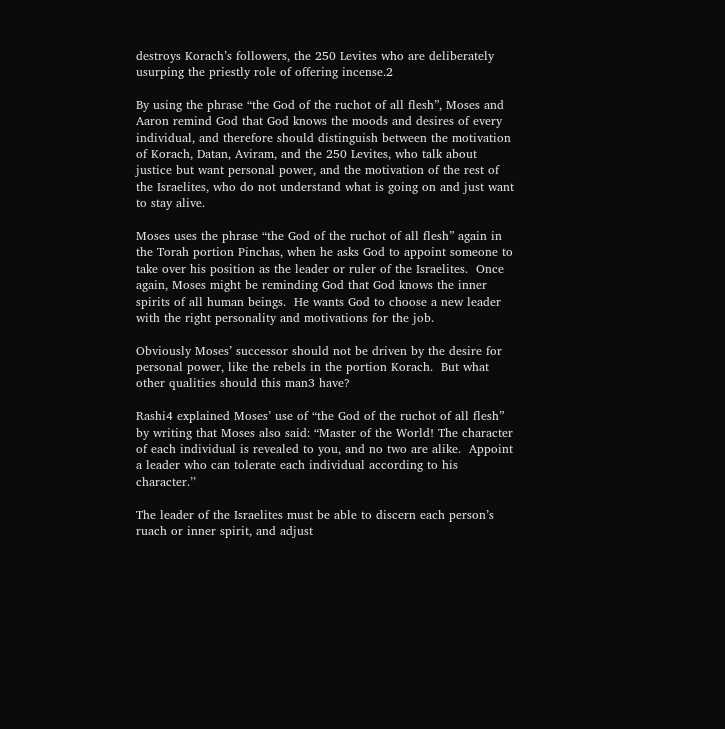destroys Korach’s followers, the 250 Levites who are deliberately usurping the priestly role of offering incense.2

By using the phrase “the God of the ruchot of all flesh”, Moses and Aaron remind God that God knows the moods and desires of every individual, and therefore should distinguish between the motivation of Korach, Datan, Aviram, and the 250 Levites, who talk about justice but want personal power, and the motivation of the rest of the Israelites, who do not understand what is going on and just want to stay alive.

Moses uses the phrase “the God of the ruchot of all flesh” again in the Torah portion Pinchas, when he asks God to appoint someone to take over his position as the leader or ruler of the Israelites.  Once again, Moses might be reminding God that God knows the inner spirits of all human beings.  He wants God to choose a new leader with the right personality and motivations for the job.

Obviously Moses’ successor should not be driven by the desire for personal power, like the rebels in the portion Korach.  But what other qualities should this man3 have?

Rashi4 explained Moses’ use of “the God of the ruchot of all flesh” by writing that Moses also said: “Master of the World! The character of each individual is revealed to you, and no two are alike.  Appoint a leader who can tolerate each individual according to his character.’’

The leader of the Israelites must be able to discern each person’s ruach or inner spirit, and adjust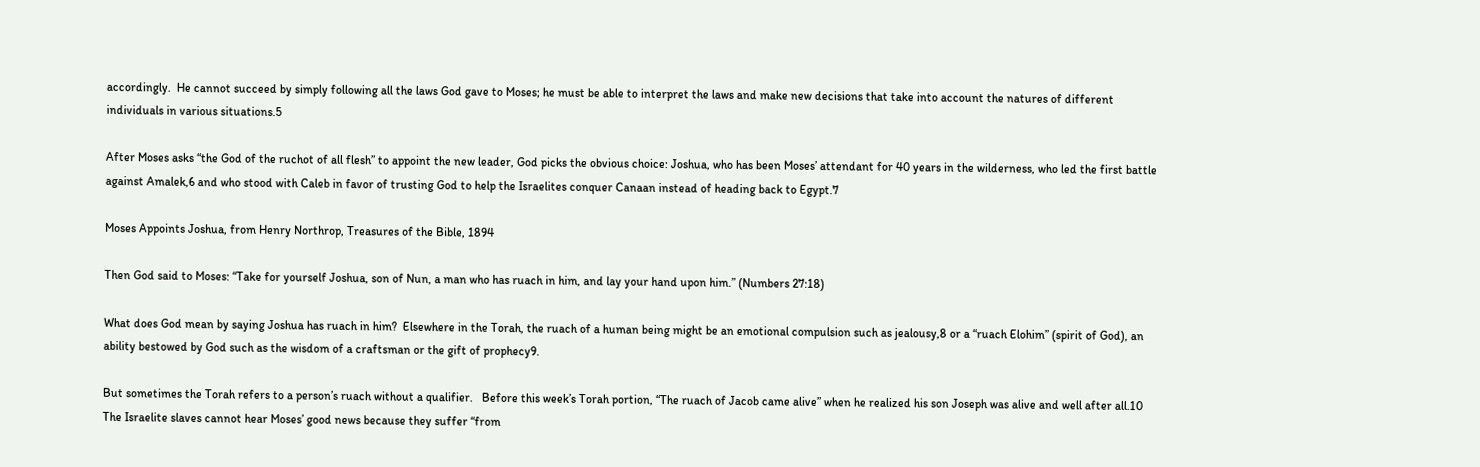accordingly.  He cannot succeed by simply following all the laws God gave to Moses; he must be able to interpret the laws and make new decisions that take into account the natures of different individuals in various situations.5

After Moses asks “the God of the ruchot of all flesh” to appoint the new leader, God picks the obvious choice: Joshua, who has been Moses’ attendant for 40 years in the wilderness, who led the first battle against Amalek,6 and who stood with Caleb in favor of trusting God to help the Israelites conquer Canaan instead of heading back to Egypt.7

Moses Appoints Joshua, from Henry Northrop, Treasures of the Bible, 1894

Then God said to Moses: “Take for yourself Joshua, son of Nun, a man who has ruach in him, and lay your hand upon him.” (Numbers 27:18)

What does God mean by saying Joshua has ruach in him?  Elsewhere in the Torah, the ruach of a human being might be an emotional compulsion such as jealousy,8 or a “ruach Elohim” (spirit of God), an ability bestowed by God such as the wisdom of a craftsman or the gift of prophecy9.

But sometimes the Torah refers to a person’s ruach without a qualifier.   Before this week’s Torah portion, “The ruach of Jacob came alive” when he realized his son Joseph was alive and well after all.10  The Israelite slaves cannot hear Moses’ good news because they suffer “from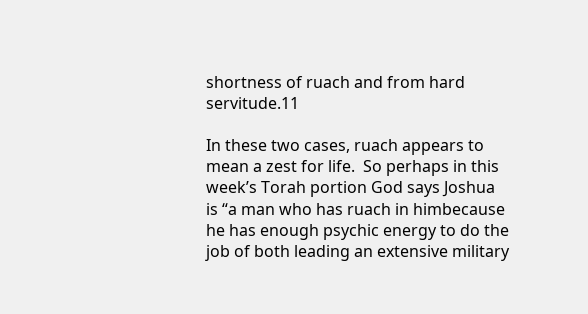shortness of ruach and from hard servitude.11

In these two cases, ruach appears to mean a zest for life.  So perhaps in this week’s Torah portion God says Joshua is “a man who has ruach in himbecause he has enough psychic energy to do the job of both leading an extensive military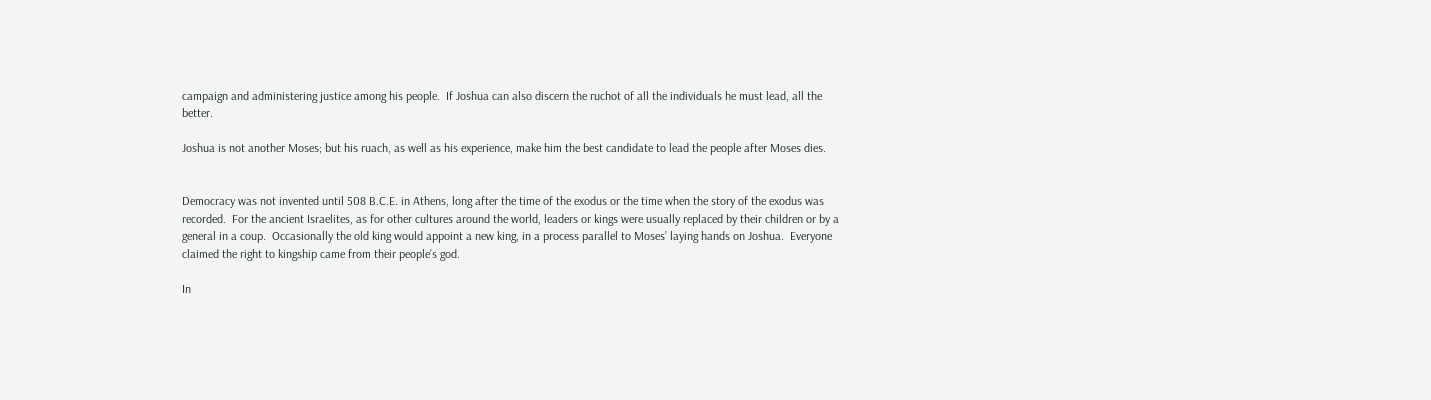campaign and administering justice among his people.  If Joshua can also discern the ruchot of all the individuals he must lead, all the better.

Joshua is not another Moses; but his ruach, as well as his experience, make him the best candidate to lead the people after Moses dies.


Democracy was not invented until 508 B.C.E. in Athens, long after the time of the exodus or the time when the story of the exodus was recorded.  For the ancient Israelites, as for other cultures around the world, leaders or kings were usually replaced by their children or by a general in a coup.  Occasionally the old king would appoint a new king, in a process parallel to Moses’ laying hands on Joshua.  Everyone claimed the right to kingship came from their people’s god.

In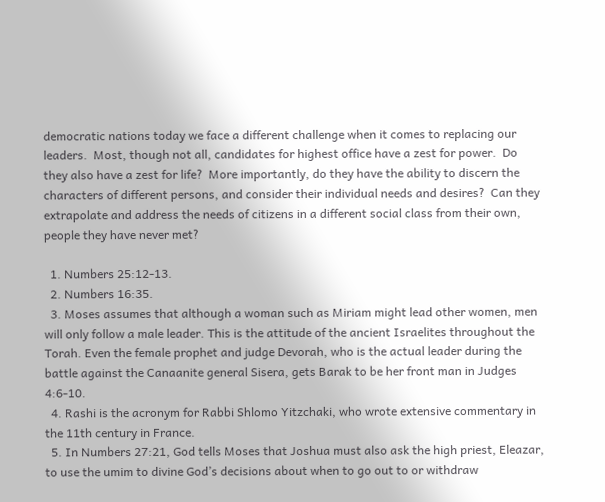democratic nations today we face a different challenge when it comes to replacing our leaders.  Most, though not all, candidates for highest office have a zest for power.  Do they also have a zest for life?  More importantly, do they have the ability to discern the characters of different persons, and consider their individual needs and desires?  Can they extrapolate and address the needs of citizens in a different social class from their own, people they have never met?

  1. Numbers 25:12-13.
  2. Numbers 16:35.
  3. Moses assumes that although a woman such as Miriam might lead other women, men will only follow a male leader. This is the attitude of the ancient Israelites throughout the Torah. Even the female prophet and judge Devorah, who is the actual leader during the battle against the Canaanite general Sisera, gets Barak to be her front man in Judges 4:6-10.
  4. Rashi is the acronym for Rabbi Shlomo Yitzchaki, who wrote extensive commentary in the 11th century in France.
  5. In Numbers 27:21, God tells Moses that Joshua must also ask the high priest, Eleazar, to use the umim to divine God’s decisions about when to go out to or withdraw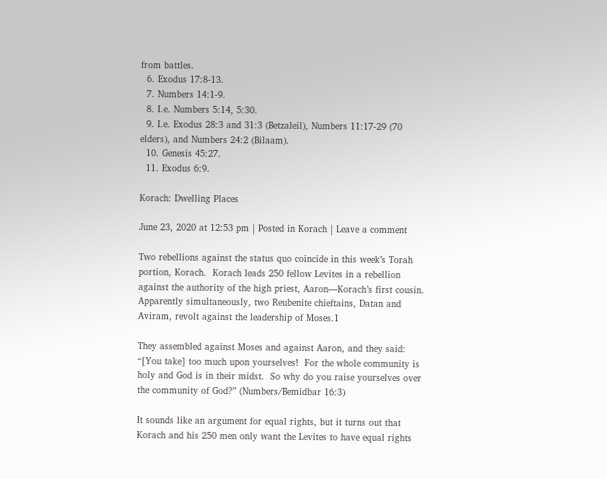from battles.
  6. Exodus 17:8-13.
  7. Numbers 14:1-9.
  8. I.e. Numbers 5:14, 5:30.
  9. I.e. Exodus 28:3 and 31:3 (Betzaleil), Numbers 11:17-29 (70 elders), and Numbers 24:2 (Bilaam).
  10. Genesis 45:27.
  11. Exodus 6:9.

Korach: Dwelling Places

June 23, 2020 at 12:53 pm | Posted in Korach | Leave a comment

Two rebellions against the status quo coincide in this week’s Torah portion, Korach.  Korach leads 250 fellow Levites in a rebellion against the authority of the high priest, Aaron—Korach’s first cousin.  Apparently simultaneously, two Reubenite chieftains, Datan and Aviram, revolt against the leadership of Moses.1

They assembled against Moses and against Aaron, and they said: “[You take] too much upon yourselves!  For the whole community is holy and God is in their midst.  So why do you raise yourselves over the community of God?” (Numbers/Bemidbar 16:3)

It sounds like an argument for equal rights, but it turns out that Korach and his 250 men only want the Levites to have equal rights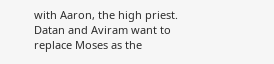with Aaron, the high priest.  Datan and Aviram want to replace Moses as the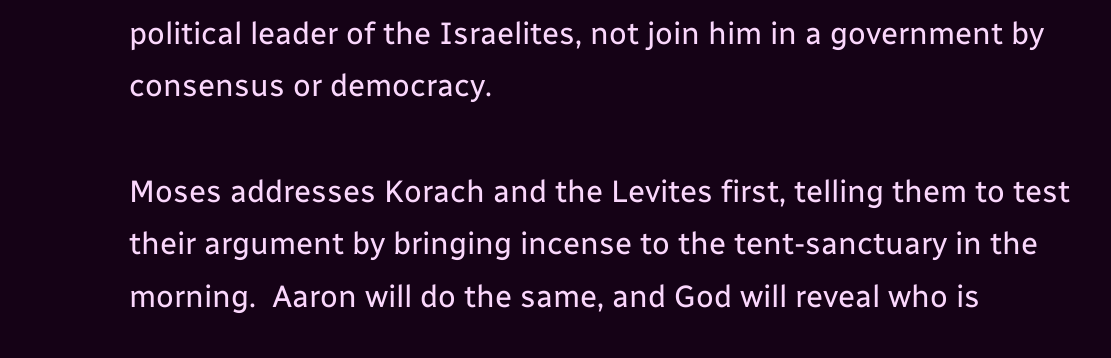political leader of the Israelites, not join him in a government by consensus or democracy.

Moses addresses Korach and the Levites first, telling them to test their argument by bringing incense to the tent-sanctuary in the morning.  Aaron will do the same, and God will reveal who is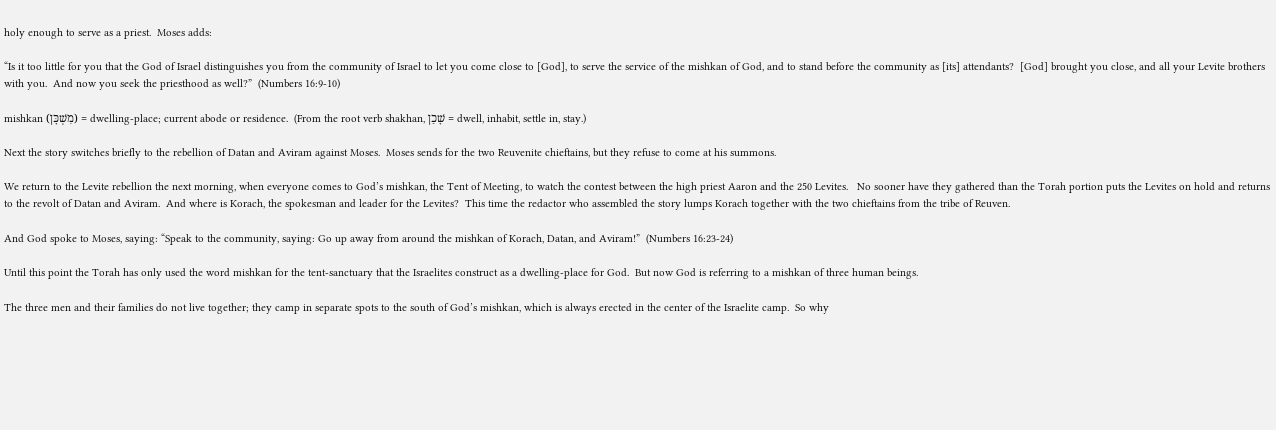holy enough to serve as a priest.  Moses adds:

“Is it too little for you that the God of Israel distinguishes you from the community of Israel to let you come close to [God], to serve the service of the mishkan of God, and to stand before the community as [its] attendants?  [God] brought you close, and all your Levite brothers with you.  And now you seek the priesthood as well?”  (Numbers 16:9-10)

mishkan (מִשְׁכָּן) = dwelling-place; current abode or residence.  (From the root verb shakhan, שָׁכַן = dwell, inhabit, settle in, stay.)

Next the story switches briefly to the rebellion of Datan and Aviram against Moses.  Moses sends for the two Reuvenite chieftains, but they refuse to come at his summons.

We return to the Levite rebellion the next morning, when everyone comes to God’s mishkan, the Tent of Meeting, to watch the contest between the high priest Aaron and the 250 Levites.   No sooner have they gathered than the Torah portion puts the Levites on hold and returns to the revolt of Datan and Aviram.  And where is Korach, the spokesman and leader for the Levites?  This time the redactor who assembled the story lumps Korach together with the two chieftains from the tribe of Reuven.

And God spoke to Moses, saying: “Speak to the community, saying: Go up away from around the mishkan of Korach, Datan, and Aviram!”  (Numbers 16:23-24)

Until this point the Torah has only used the word mishkan for the tent-sanctuary that the Israelites construct as a dwelling-place for God.  But now God is referring to a mishkan of three human beings.

The three men and their families do not live together; they camp in separate spots to the south of God’s mishkan, which is always erected in the center of the Israelite camp.  So why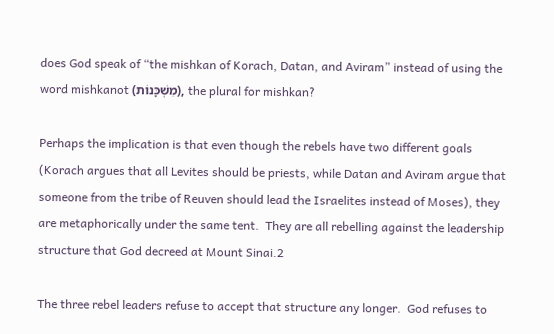does God speak of “the mishkan of Korach, Datan, and Aviram” instead of using the word mishkanot (מִשְׁכָּנוֹת), the plural for mishkan?

Perhaps the implication is that even though the rebels have two different goals (Korach argues that all Levites should be priests, while Datan and Aviram argue that someone from the tribe of Reuven should lead the Israelites instead of Moses), they are metaphorically under the same tent.  They are all rebelling against the leadership structure that God decreed at Mount Sinai.2

The three rebel leaders refuse to accept that structure any longer.  God refuses to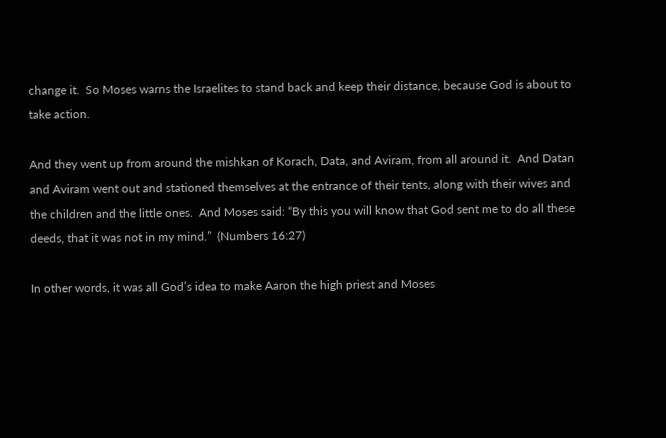change it.  So Moses warns the Israelites to stand back and keep their distance, because God is about to take action.

And they went up from around the mishkan of Korach, Data, and Aviram, from all around it.  And Datan and Aviram went out and stationed themselves at the entrance of their tents, along with their wives and the children and the little ones.  And Moses said: “By this you will know that God sent me to do all these deeds, that it was not in my mind.”  (Numbers 16:27)

In other words, it was all God’s idea to make Aaron the high priest and Moses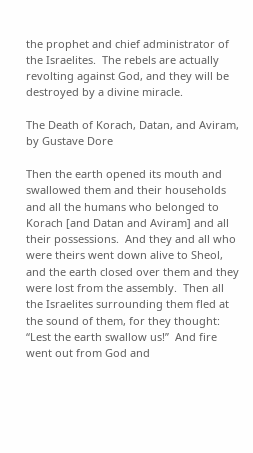the prophet and chief administrator of the Israelites.  The rebels are actually revolting against God, and they will be destroyed by a divine miracle.

The Death of Korach, Datan, and Aviram, by Gustave Dore

Then the earth opened its mouth and swallowed them and their households and all the humans who belonged to Korach [and Datan and Aviram] and all their possessions.  And they and all who were theirs went down alive to Sheol, and the earth closed over them and they were lost from the assembly.  Then all the Israelites surrounding them fled at the sound of them, for they thought: “Lest the earth swallow us!”  And fire went out from God and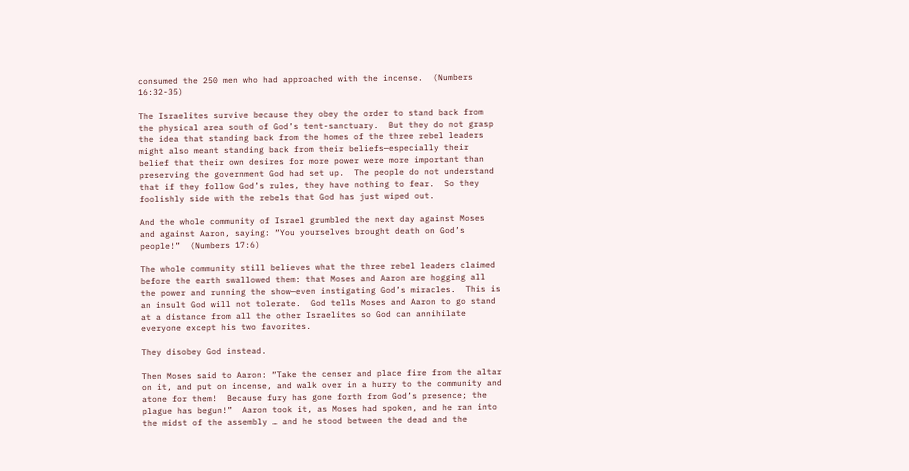consumed the 250 men who had approached with the incense.  (Numbers 16:32-35)

The Israelites survive because they obey the order to stand back from the physical area south of God’s tent-sanctuary.  But they do not grasp the idea that standing back from the homes of the three rebel leaders might also meant standing back from their beliefs—especially their belief that their own desires for more power were more important than preserving the government God had set up.  The people do not understand that if they follow God’s rules, they have nothing to fear.  So they foolishly side with the rebels that God has just wiped out.

And the whole community of Israel grumbled the next day against Moses and against Aaron, saying: “You yourselves brought death on God’s people!”  (Numbers 17:6)

The whole community still believes what the three rebel leaders claimed before the earth swallowed them: that Moses and Aaron are hogging all the power and running the show—even instigating God’s miracles.  This is an insult God will not tolerate.  God tells Moses and Aaron to go stand at a distance from all the other Israelites so God can annihilate everyone except his two favorites.

They disobey God instead.

Then Moses said to Aaron: “Take the censer and place fire from the altar on it, and put on incense, and walk over in a hurry to the community and atone for them!  Because fury has gone forth from God’s presence; the plague has begun!”  Aaron took it, as Moses had spoken, and he ran into the midst of the assembly … and he stood between the dead and the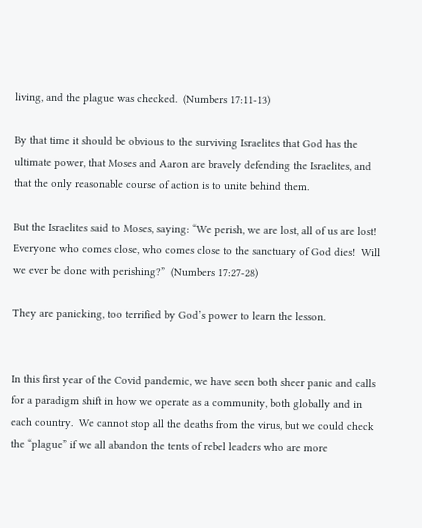living, and the plague was checked.  (Numbers 17:11-13)

By that time it should be obvious to the surviving Israelites that God has the ultimate power, that Moses and Aaron are bravely defending the Israelites, and that the only reasonable course of action is to unite behind them.

But the Israelites said to Moses, saying: “We perish, we are lost, all of us are lost!  Everyone who comes close, who comes close to the sanctuary of God dies!  Will we ever be done with perishing?”  (Numbers 17:27-28)

They are panicking, too terrified by God’s power to learn the lesson.


In this first year of the Covid pandemic, we have seen both sheer panic and calls for a paradigm shift in how we operate as a community, both globally and in each country.  We cannot stop all the deaths from the virus, but we could check the “plague” if we all abandon the tents of rebel leaders who are more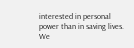interested in personal power than in saving lives.  We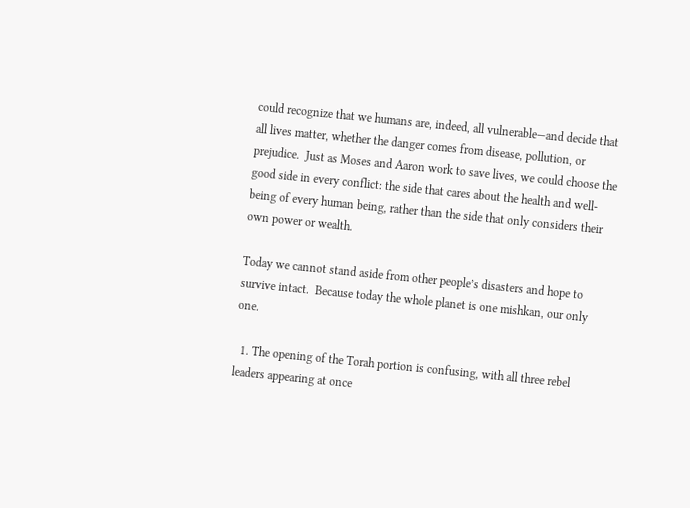could recognize that we humans are, indeed, all vulnerable—and decide that all lives matter, whether the danger comes from disease, pollution, or prejudice.  Just as Moses and Aaron work to save lives, we could choose the good side in every conflict: the side that cares about the health and well-being of every human being, rather than the side that only considers their own power or wealth.

Today we cannot stand aside from other people’s disasters and hope to survive intact.  Because today the whole planet is one mishkan, our only one.

  1. The opening of the Torah portion is confusing, with all three rebel leaders appearing at once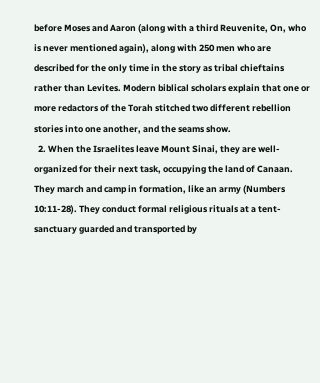before Moses and Aaron (along with a third Reuvenite, On, who is never mentioned again), along with 250 men who are described for the only time in the story as tribal chieftains rather than Levites. Modern biblical scholars explain that one or more redactors of the Torah stitched two different rebellion stories into one another, and the seams show.
  2. When the Israelites leave Mount Sinai, they are well-organized for their next task, occupying the land of Canaan. They march and camp in formation, like an army (Numbers 10:11-28). They conduct formal religious rituals at a tent-sanctuary guarded and transported by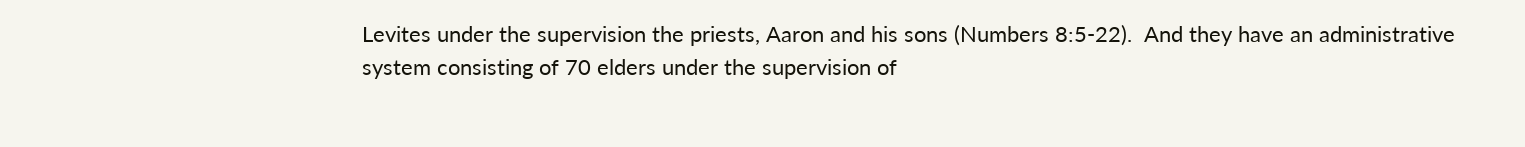Levites under the supervision the priests, Aaron and his sons (Numbers 8:5-22).  And they have an administrative system consisting of 70 elders under the supervision of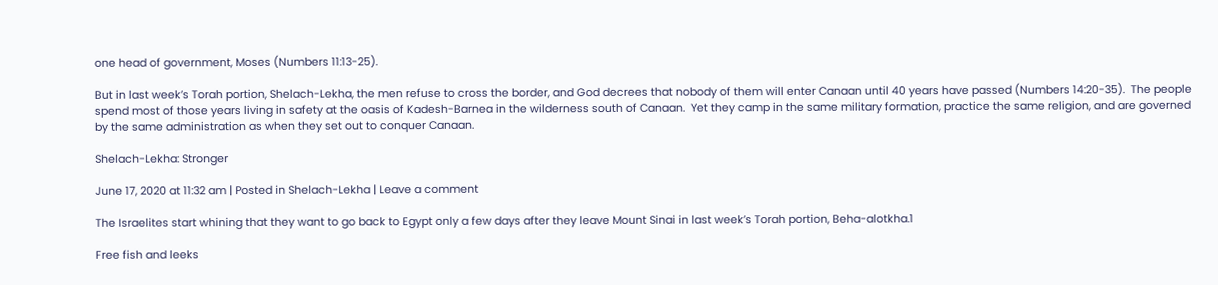one head of government, Moses (Numbers 11:13-25).

But in last week’s Torah portion, Shelach-Lekha, the men refuse to cross the border, and God decrees that nobody of them will enter Canaan until 40 years have passed (Numbers 14:20-35).  The people spend most of those years living in safety at the oasis of Kadesh-Barnea in the wilderness south of Canaan.  Yet they camp in the same military formation, practice the same religion, and are governed by the same administration as when they set out to conquer Canaan.

Shelach-Lekha: Stronger

June 17, 2020 at 11:32 am | Posted in Shelach-Lekha | Leave a comment

The Israelites start whining that they want to go back to Egypt only a few days after they leave Mount Sinai in last week’s Torah portion, Beha-alotkha.1

Free fish and leeks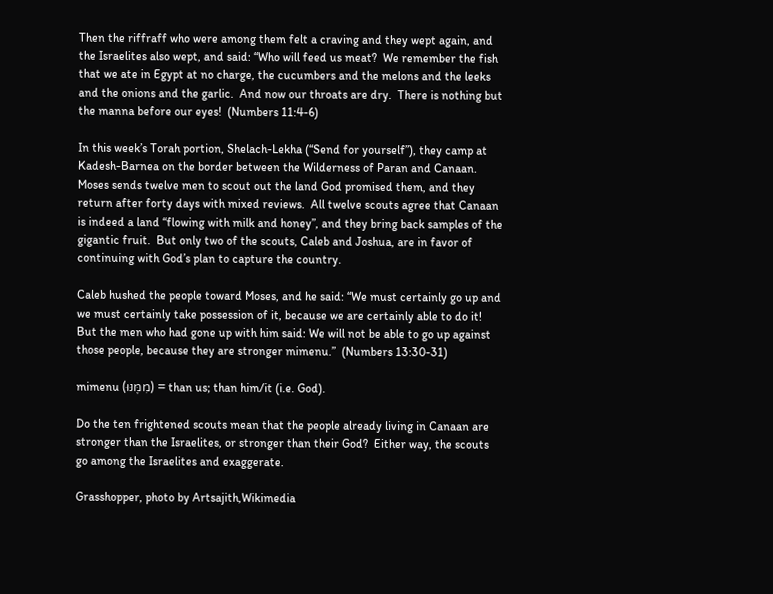Then the riffraff who were among them felt a craving and they wept again, and the Israelites also wept, and said: “Who will feed us meat?  We remember the fish that we ate in Egypt at no charge, the cucumbers and the melons and the leeks and the onions and the garlic.  And now our throats are dry.  There is nothing but the manna before our eyes!  (Numbers 11:4-6)

In this week’s Torah portion, Shelach-Lekha (“Send for yourself”), they camp at Kadesh-Barnea on the border between the Wilderness of Paran and Canaan.  Moses sends twelve men to scout out the land God promised them, and they return after forty days with mixed reviews.  All twelve scouts agree that Canaan is indeed a land “flowing with milk and honey”, and they bring back samples of the gigantic fruit.  But only two of the scouts, Caleb and Joshua, are in favor of continuing with God’s plan to capture the country.

Caleb hushed the people toward Moses, and he said: “We must certainly go up and we must certainly take possession of it, because we are certainly able to do it!  But the men who had gone up with him said: We will not be able to go up against those people, because they are stronger mimenu.”  (Numbers 13:30-31)

mimenu (מִמֶּנּוּ) = than us; than him/it (i.e. God).

Do the ten frightened scouts mean that the people already living in Canaan are stronger than the Israelites, or stronger than their God?  Either way, the scouts go among the Israelites and exaggerate.

Grasshopper, photo by Artsajith,Wikimedia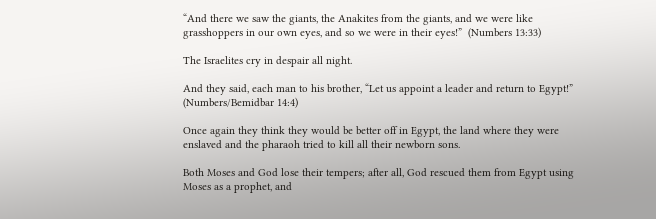“And there we saw the giants, the Anakites from the giants, and we were like grasshoppers in our own eyes, and so we were in their eyes!”  (Numbers 13:33)

The Israelites cry in despair all night.

And they said, each man to his brother, “Let us appoint a leader and return to Egypt!”  (Numbers/Bemidbar 14:4)

Once again they think they would be better off in Egypt, the land where they were enslaved and the pharaoh tried to kill all their newborn sons.

Both Moses and God lose their tempers; after all, God rescued them from Egypt using Moses as a prophet, and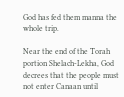God has fed them manna the whole trip.

Near the end of the Torah portion Shelach-Lekha, God decrees that the people must not enter Canaan until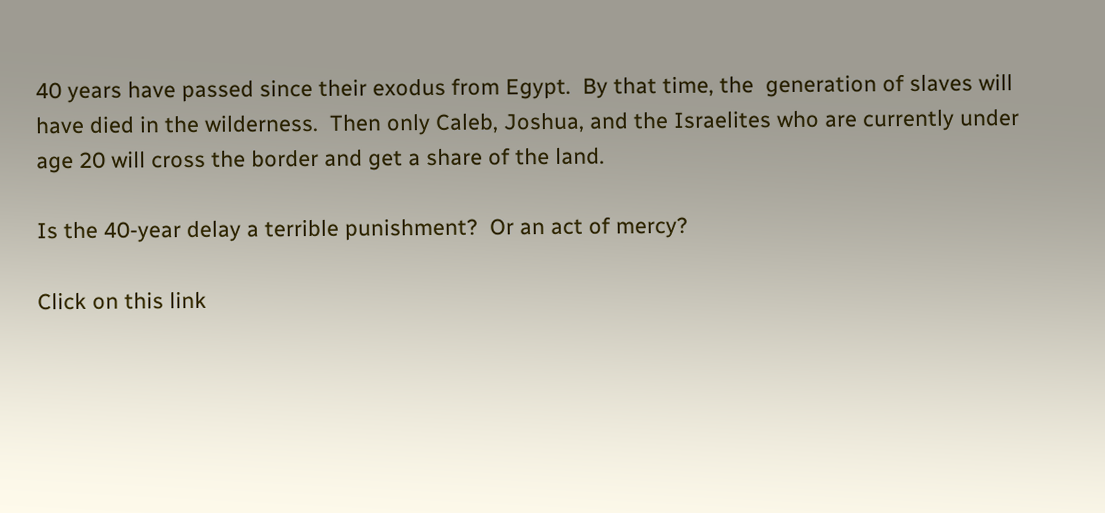40 years have passed since their exodus from Egypt.  By that time, the  generation of slaves will have died in the wilderness.  Then only Caleb, Joshua, and the Israelites who are currently under age 20 will cross the border and get a share of the land.

Is the 40-year delay a terrible punishment?  Or an act of mercy?

Click on this link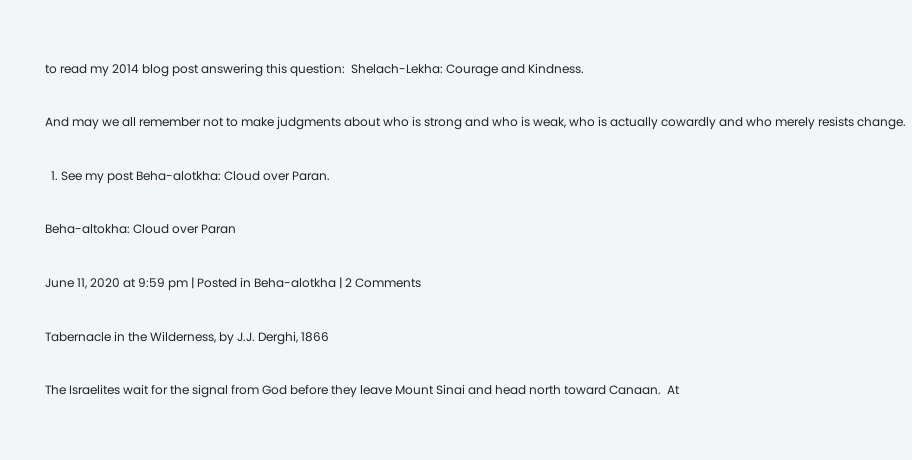to read my 2014 blog post answering this question:  Shelach-Lekha: Courage and Kindness.

And may we all remember not to make judgments about who is strong and who is weak, who is actually cowardly and who merely resists change.

  1. See my post Beha-alotkha: Cloud over Paran.

Beha-altokha: Cloud over Paran

June 11, 2020 at 9:59 pm | Posted in Beha-alotkha | 2 Comments

Tabernacle in the Wilderness, by J.J. Derghi, 1866

The Israelites wait for the signal from God before they leave Mount Sinai and head north toward Canaan.  At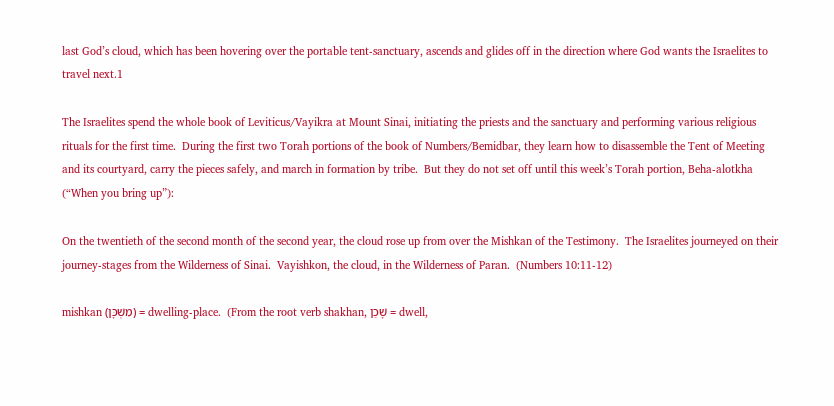last God’s cloud, which has been hovering over the portable tent-sanctuary, ascends and glides off in the direction where God wants the Israelites to travel next.1

The Israelites spend the whole book of Leviticus/Vayikra at Mount Sinai, initiating the priests and the sanctuary and performing various religious rituals for the first time.  During the first two Torah portions of the book of Numbers/Bemidbar, they learn how to disassemble the Tent of Meeting and its courtyard, carry the pieces safely, and march in formation by tribe.  But they do not set off until this week’s Torah portion, Beha-alotkha (“When you bring up”):

On the twentieth of the second month of the second year, the cloud rose up from over the Mishkan of the Testimony.  The Israelites journeyed on their journey-stages from the Wilderness of Sinai.  Vayishkon, the cloud, in the Wilderness of Paran.  (Numbers 10:11-12)

mishkan (מִשְׁכָּן) = dwelling-place.  (From the root verb shakhan, שָׁכַן = dwell,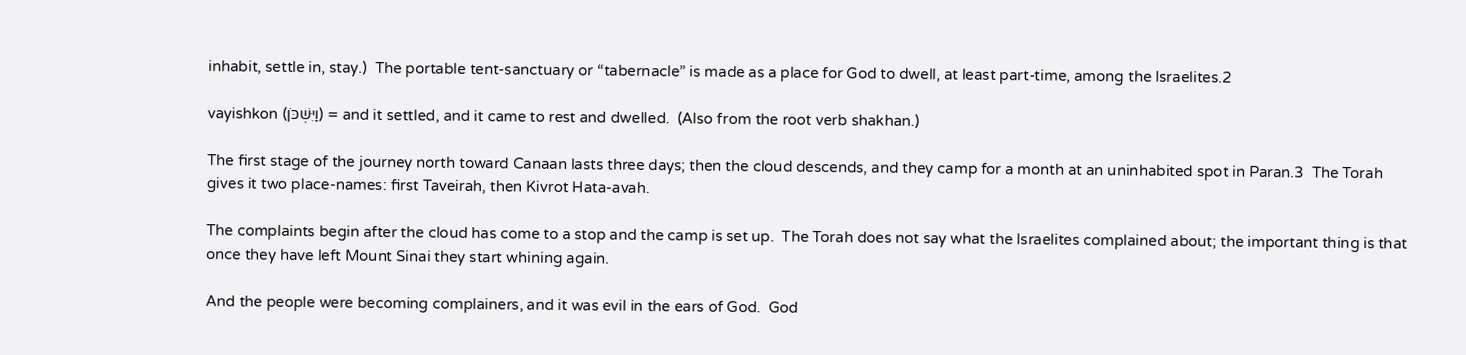inhabit, settle in, stay.)  The portable tent-sanctuary or “tabernacle” is made as a place for God to dwell, at least part-time, among the Israelites.2

vayishkon (וַיִּשְׁכֺּן) = and it settled, and it came to rest and dwelled.  (Also from the root verb shakhan.)

The first stage of the journey north toward Canaan lasts three days; then the cloud descends, and they camp for a month at an uninhabited spot in Paran.3  The Torah gives it two place-names: first Taveirah, then Kivrot Hata-avah.

The complaints begin after the cloud has come to a stop and the camp is set up.  The Torah does not say what the Israelites complained about; the important thing is that once they have left Mount Sinai they start whining again.

And the people were becoming complainers, and it was evil in the ears of God.  God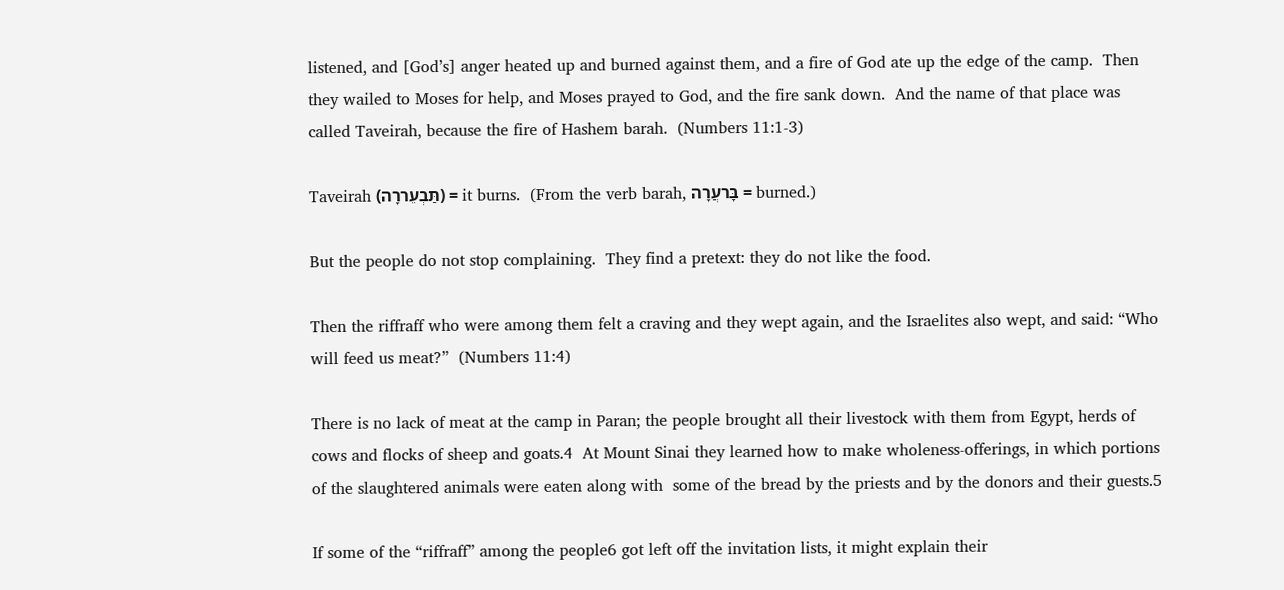listened, and [God’s] anger heated up and burned against them, and a fire of God ate up the edge of the camp.  Then they wailed to Moses for help, and Moses prayed to God, and the fire sank down.  And the name of that place was called Taveirah, because the fire of Hashem barah.  (Numbers 11:1-3)

Taveirah (תַּבְעֵררָה) = it burns.  (From the verb barah, בָּרעֲרָה = burned.)

But the people do not stop complaining.  They find a pretext: they do not like the food.

Then the riffraff who were among them felt a craving and they wept again, and the Israelites also wept, and said: “Who will feed us meat?”  (Numbers 11:4)

There is no lack of meat at the camp in Paran; the people brought all their livestock with them from Egypt, herds of cows and flocks of sheep and goats.4  At Mount Sinai they learned how to make wholeness-offerings, in which portions of the slaughtered animals were eaten along with  some of the bread by the priests and by the donors and their guests.5

If some of the “riffraff” among the people6 got left off the invitation lists, it might explain their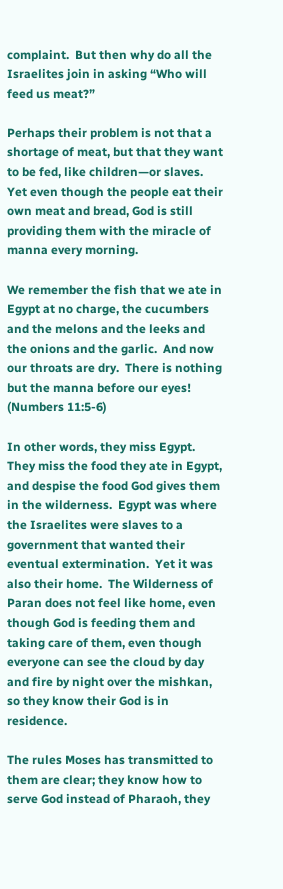complaint.  But then why do all the Israelites join in asking “Who will feed us meat?”

Perhaps their problem is not that a shortage of meat, but that they want to be fed, like children—or slaves.  Yet even though the people eat their own meat and bread, God is still providing them with the miracle of manna every morning.

We remember the fish that we ate in Egypt at no charge, the cucumbers and the melons and the leeks and the onions and the garlic.  And now our throats are dry.  There is nothing but the manna before our eyes!  (Numbers 11:5-6)

In other words, they miss Egypt.  They miss the food they ate in Egypt, and despise the food God gives them in the wilderness.  Egypt was where the Israelites were slaves to a government that wanted their eventual extermination.  Yet it was also their home.  The Wilderness of Paran does not feel like home, even though God is feeding them and taking care of them, even though everyone can see the cloud by day and fire by night over the mishkan, so they know their God is in residence.

The rules Moses has transmitted to them are clear; they know how to serve God instead of Pharaoh, they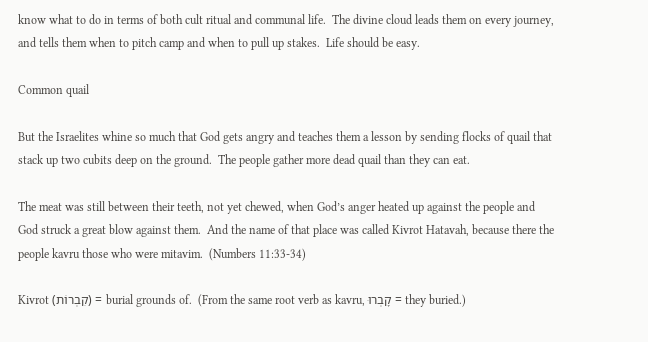know what to do in terms of both cult ritual and communal life.  The divine cloud leads them on every journey, and tells them when to pitch camp and when to pull up stakes.  Life should be easy.

Common quail

But the Israelites whine so much that God gets angry and teaches them a lesson by sending flocks of quail that stack up two cubits deep on the ground.  The people gather more dead quail than they can eat.

The meat was still between their teeth, not yet chewed, when God’s anger heated up against the people and God struck a great blow against them.  And the name of that place was called Kivrot Hatavah, because there the people kavru those who were mitavim.  (Numbers 11:33-34)

Kivrot (קִבְרוֹת) = burial grounds of.  (From the same root verb as kavru, קָבְרוּ = they buried.)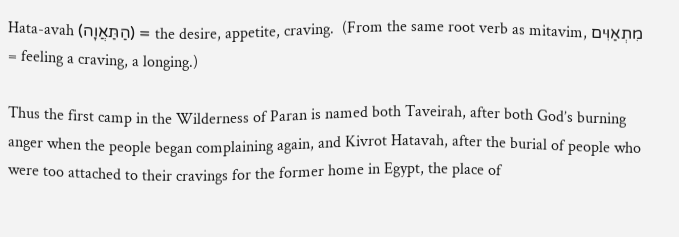Hata-avah (הַתַּאֲוָה) = the desire, appetite, craving.  (From the same root verb as mitavim, מִתְאַוִּים = feeling a craving, a longing.)

Thus the first camp in the Wilderness of Paran is named both Taveirah, after both God’s burning anger when the people began complaining again, and Kivrot Hatavah, after the burial of people who were too attached to their cravings for the former home in Egypt, the place of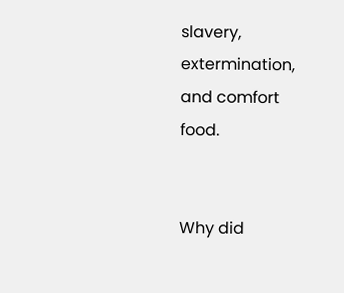slavery, extermination, and comfort food.


Why did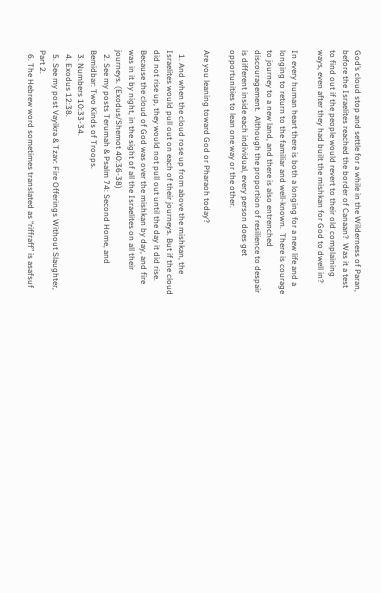God’s cloud stop and settle for a while in the Wilderness of Paran, before the Israelites reached the border of Canaan?  Was it a test to find out if the people would revert to their old complaining ways, even after they had built the mishkan for God to dwell in?

In every human heart there is both a longing for a new life and a longing to return to the familiar and well-known.  There is courage to journey to a new land, and there is also entrenched discouragement.  Although the proportion of resilience to despair is different inside each individual, every person does get opportunities to lean one way or the other.

Are you leaning toward God or Pharaoh today?

  1. And when the cloud rose up from above the mishkan, the Israelites would pull out on each of their journeys. But if the cloud did not rise up, they would not pull out until the day it did rise. Because the cloud of God was over the mishkan by day, and fire was in it by night, in the sight of all the Israelites on all their journeys. (Exodus/Shemot 40:36-38)
  2. See my posts Terumah & Psalm 74: Second Home, and Bemidbar: Two Kinds of Troops.
  3. Numbers 10:33-34.
  4. Exodus 12:38.
  5. See my post Vayikra & Tzav: Fire Offerings Without Slaughter, Part 2.
  6. The Hebrew word sometimes translated as “riffraff” is asafsuf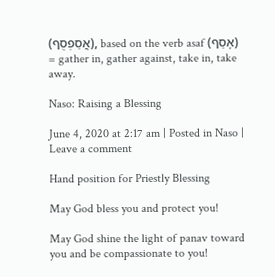(אֲסַפְסֻף), based on the verb asaf (אָסַף) = gather in, gather against, take in, take away.

Naso: Raising a Blessing

June 4, 2020 at 2:17 am | Posted in Naso | Leave a comment

Hand position for Priestly Blessing

May God bless you and protect you!

May God shine the light of panav toward you and be compassionate to you!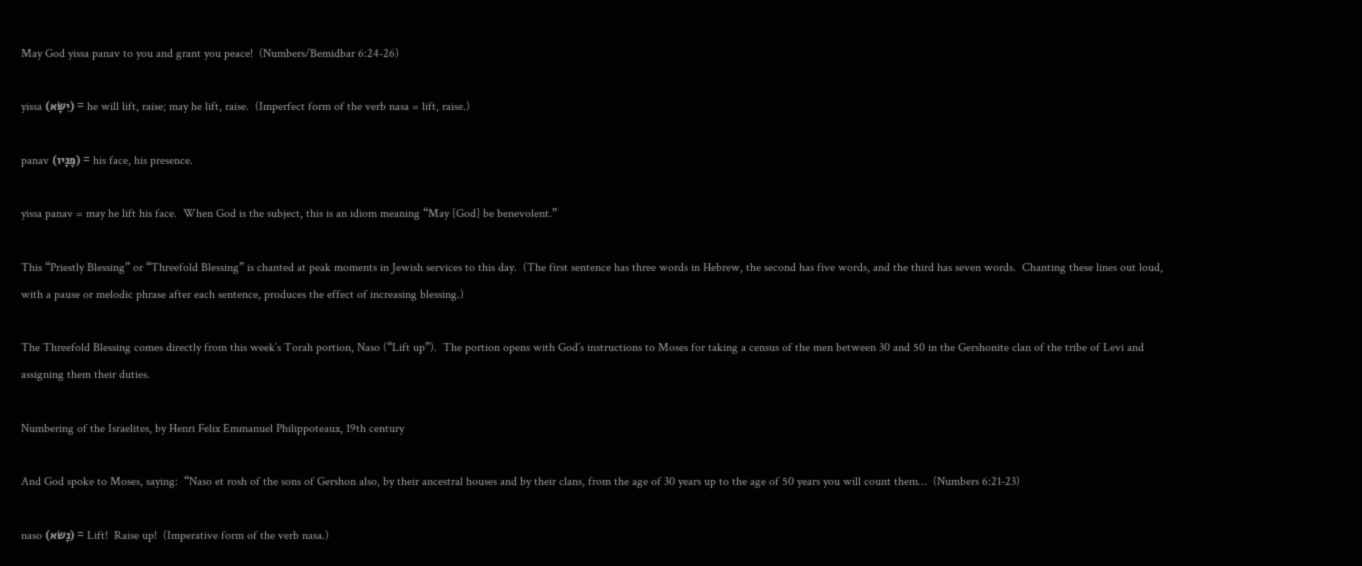May God yissa panav to you and grant you peace!  (Numbers/Bemidbar 6:24-26)

yissa (יִשָֹּא) = he will lift, raise; may he lift, raise.  (Imperfect form of the verb nasa = lift, raise.)

panav (פָּנָיו) = his face, his presence.

yissa panav = may he lift his face.  When God is the subject, this is an idiom meaning “May [God] be benevolent.”

This “Priestly Blessing” or “Threefold Blessing” is chanted at peak moments in Jewish services to this day.  (The first sentence has three words in Hebrew, the second has five words, and the third has seven words.  Chanting these lines out loud, with a pause or melodic phrase after each sentence, produces the effect of increasing blessing.)

The Threefold Blessing comes directly from this week’s Torah portion, Naso (“Lift up”).  The portion opens with God’s instructions to Moses for taking a census of the men between 30 and 50 in the Gershonite clan of the tribe of Levi and assigning them their duties.

Numbering of the Israelites, by Henri Felix Emmanuel Philippoteaux, 19th century

And God spoke to Moses, saying:  “Naso et rosh of the sons of Gershon also, by their ancestral houses and by their clans, from the age of 30 years up to the age of 50 years you will count them…  (Numbers 6:21-23)

naso (נָשֹא) = Lift!  Raise up!  (Imperative form of the verb nasa.)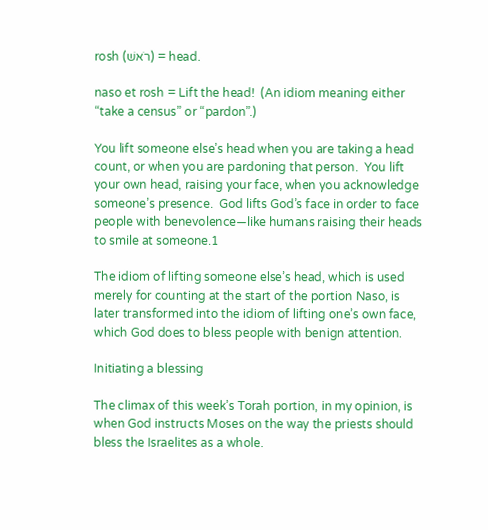rosh (רֺאשׁ) = head.

naso et rosh = Lift the head!  (An idiom meaning either “take a census” or “pardon”.)

You lift someone else’s head when you are taking a head count, or when you are pardoning that person.  You lift your own head, raising your face, when you acknowledge someone’s presence.  God lifts God’s face in order to face people with benevolence—like humans raising their heads to smile at someone.1

The idiom of lifting someone else’s head, which is used merely for counting at the start of the portion Naso, is later transformed into the idiom of lifting one’s own face, which God does to bless people with benign attention.

Initiating a blessing

The climax of this week’s Torah portion, in my opinion, is when God instructs Moses on the way the priests should bless the Israelites as a whole.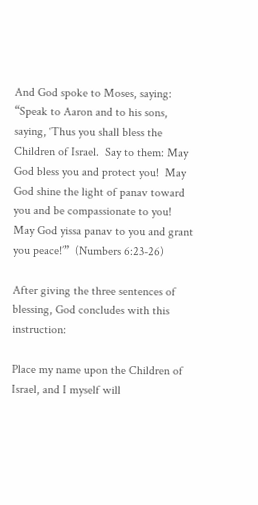And God spoke to Moses, saying: “Speak to Aaron and to his sons, saying, ‘Thus you shall bless the Children of Israel.  Say to them: May God bless you and protect you!  May God shine the light of panav toward you and be compassionate to you!  May God yissa panav to you and grant you peace!’”  (Numbers 6:23-26)

After giving the three sentences of blessing, God concludes with this instruction:

Place my name upon the Children of Israel, and I myself will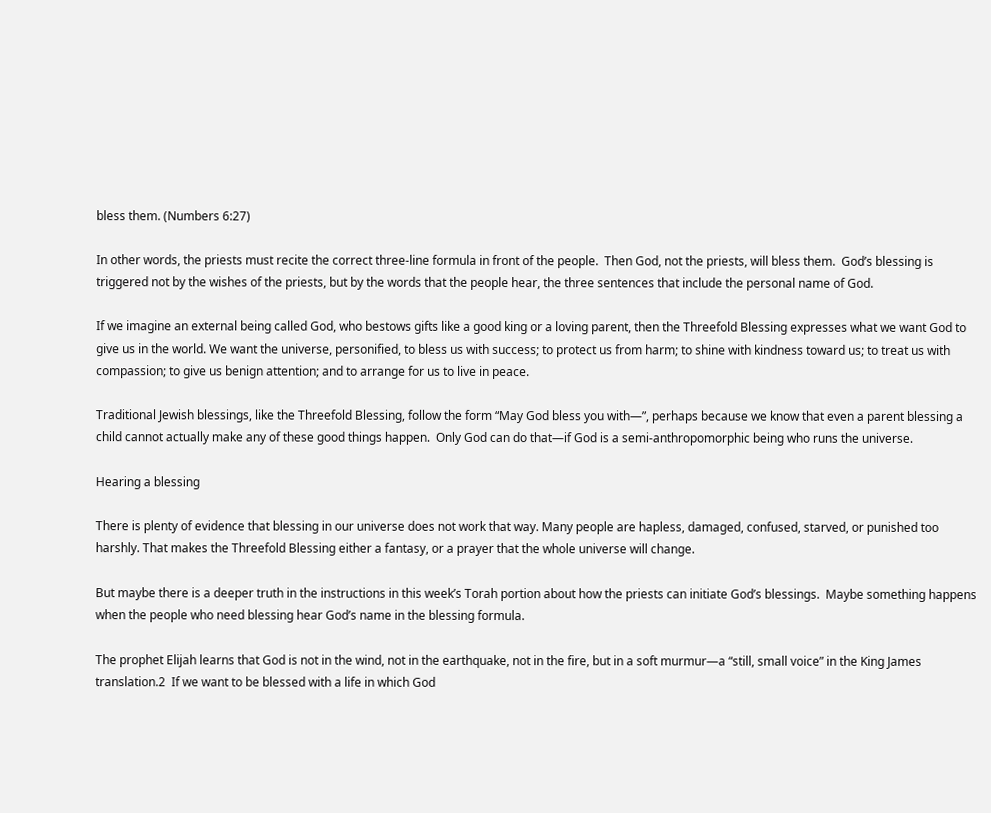bless them. (Numbers 6:27)

In other words, the priests must recite the correct three-line formula in front of the people.  Then God, not the priests, will bless them.  God’s blessing is triggered not by the wishes of the priests, but by the words that the people hear, the three sentences that include the personal name of God.

If we imagine an external being called God, who bestows gifts like a good king or a loving parent, then the Threefold Blessing expresses what we want God to give us in the world. We want the universe, personified, to bless us with success; to protect us from harm; to shine with kindness toward us; to treat us with compassion; to give us benign attention; and to arrange for us to live in peace.

Traditional Jewish blessings, like the Threefold Blessing, follow the form “May God bless you with—”, perhaps because we know that even a parent blessing a child cannot actually make any of these good things happen.  Only God can do that—if God is a semi-anthropomorphic being who runs the universe.

Hearing a blessing

There is plenty of evidence that blessing in our universe does not work that way. Many people are hapless, damaged, confused, starved, or punished too harshly. That makes the Threefold Blessing either a fantasy, or a prayer that the whole universe will change.

But maybe there is a deeper truth in the instructions in this week’s Torah portion about how the priests can initiate God’s blessings.  Maybe something happens when the people who need blessing hear God’s name in the blessing formula.

The prophet Elijah learns that God is not in the wind, not in the earthquake, not in the fire, but in a soft murmur—a “still, small voice” in the King James translation.2  If we want to be blessed with a life in which God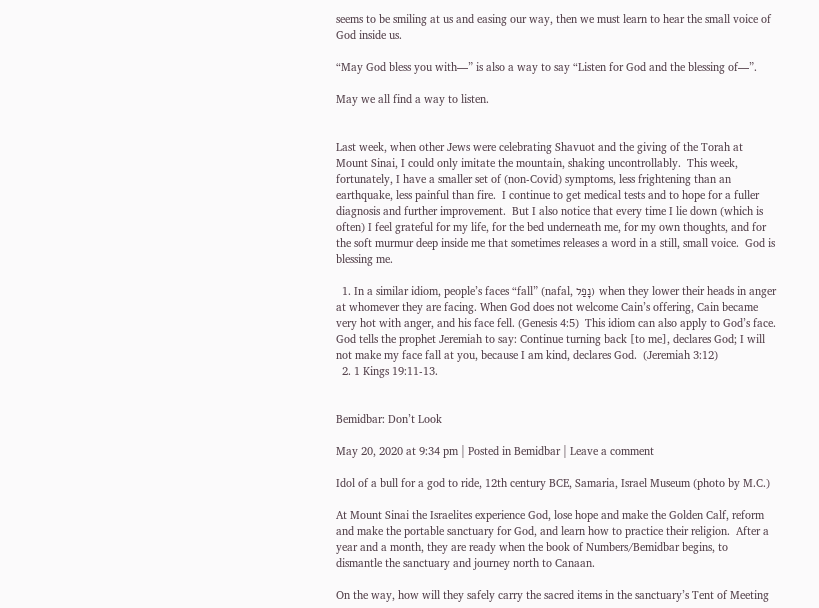seems to be smiling at us and easing our way, then we must learn to hear the small voice of God inside us.

“May God bless you with—” is also a way to say “Listen for God and the blessing of—”.

May we all find a way to listen.


Last week, when other Jews were celebrating Shavuot and the giving of the Torah at Mount Sinai, I could only imitate the mountain, shaking uncontrollably.  This week, fortunately, I have a smaller set of (non-Covid) symptoms, less frightening than an earthquake, less painful than fire.  I continue to get medical tests and to hope for a fuller diagnosis and further improvement.  But I also notice that every time I lie down (which is often) I feel grateful for my life, for the bed underneath me, for my own thoughts, and for the soft murmur deep inside me that sometimes releases a word in a still, small voice.  God is blessing me.

  1. In a similar idiom, people’s faces “fall” (nafal, נָפַל) when they lower their heads in anger at whomever they are facing. When God does not welcome Cain’s offering, Cain became very hot with anger, and his face fell. (Genesis 4:5)  This idiom can also apply to God’s face.  God tells the prophet Jeremiah to say: Continue turning back [to me], declares God; I will not make my face fall at you, because I am kind, declares God.  (Jeremiah 3:12)
  2. 1 Kings 19:11-13.


Bemidbar: Don’t Look

May 20, 2020 at 9:34 pm | Posted in Bemidbar | Leave a comment

Idol of a bull for a god to ride, 12th century BCE, Samaria, Israel Museum (photo by M.C.)

At Mount Sinai the Israelites experience God, lose hope and make the Golden Calf, reform and make the portable sanctuary for God, and learn how to practice their religion.  After a year and a month, they are ready when the book of Numbers/Bemidbar begins, to dismantle the sanctuary and journey north to Canaan.

On the way, how will they safely carry the sacred items in the sanctuary’s Tent of Meeting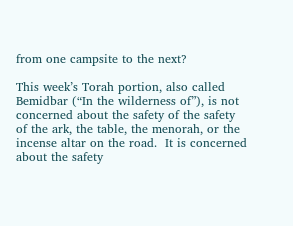from one campsite to the next?

This week’s Torah portion, also called Bemidbar (“In the wilderness of”), is not concerned about the safety of the safety of the ark, the table, the menorah, or the incense altar on the road.  It is concerned about the safety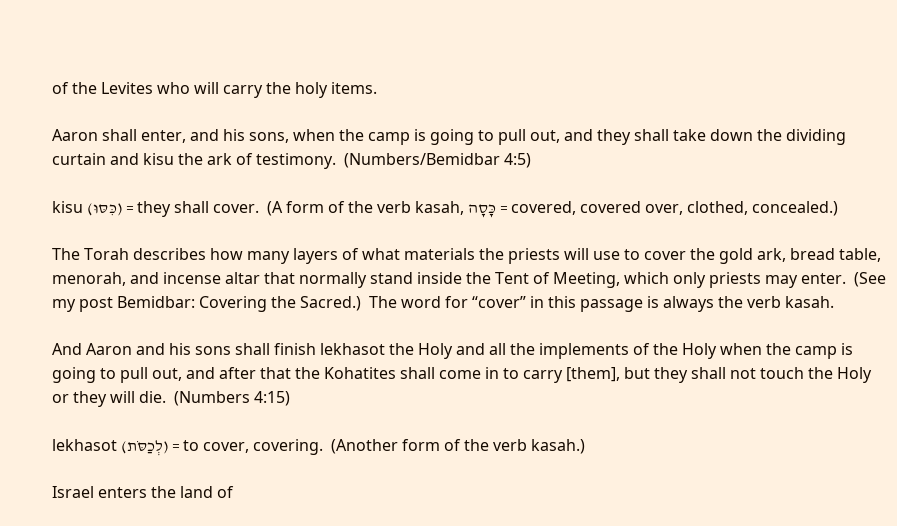of the Levites who will carry the holy items.

Aaron shall enter, and his sons, when the camp is going to pull out, and they shall take down the dividing curtain and kisu the ark of testimony.  (Numbers/Bemidbar 4:5)

kisu (כִּסּוּ) = they shall cover.  (A form of the verb kasah, כָּסָה = covered, covered over, clothed, concealed.)

The Torah describes how many layers of what materials the priests will use to cover the gold ark, bread table, menorah, and incense altar that normally stand inside the Tent of Meeting, which only priests may enter.  (See my post Bemidbar: Covering the Sacred.)  The word for “cover” in this passage is always the verb kasah.

And Aaron and his sons shall finish lekhasot the Holy and all the implements of the Holy when the camp is going to pull out, and after that the Kohatites shall come in to carry [them], but they shall not touch the Holy or they will die.  (Numbers 4:15)

lekhasot (לְכַסֺּת) = to cover, covering.  (Another form of the verb kasah.)

Israel enters the land of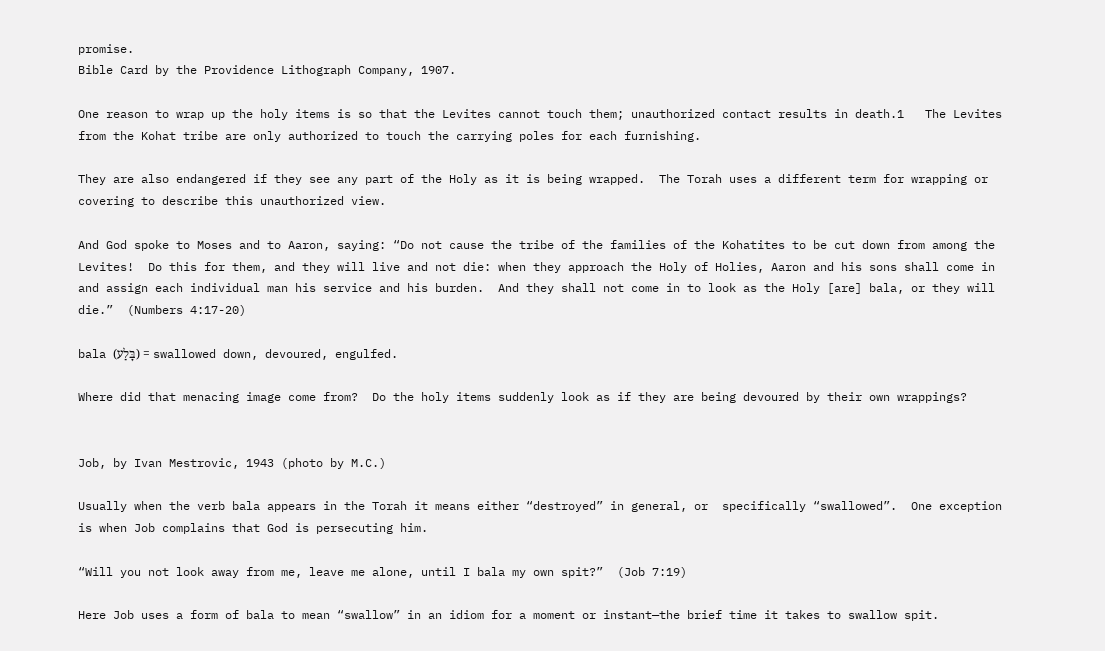promise.
Bible Card by the Providence Lithograph Company, 1907.

One reason to wrap up the holy items is so that the Levites cannot touch them; unauthorized contact results in death.1   The Levites from the Kohat tribe are only authorized to touch the carrying poles for each furnishing.

They are also endangered if they see any part of the Holy as it is being wrapped.  The Torah uses a different term for wrapping or covering to describe this unauthorized view.

And God spoke to Moses and to Aaron, saying: “Do not cause the tribe of the families of the Kohatites to be cut down from among the Levites!  Do this for them, and they will live and not die: when they approach the Holy of Holies, Aaron and his sons shall come in and assign each individual man his service and his burden.  And they shall not come in to look as the Holy [are] bala, or they will die.”  (Numbers 4:17-20)

bala (בָּלַע) = swallowed down, devoured, engulfed.

Where did that menacing image come from?  Do the holy items suddenly look as if they are being devoured by their own wrappings?


Job, by Ivan Mestrovic, 1943 (photo by M.C.)

Usually when the verb bala appears in the Torah it means either “destroyed” in general, or  specifically “swallowed”.  One exception is when Job complains that God is persecuting him.

“Will you not look away from me, leave me alone, until I bala my own spit?”  (Job 7:19)

Here Job uses a form of bala to mean “swallow” in an idiom for a moment or instant—the brief time it takes to swallow spit.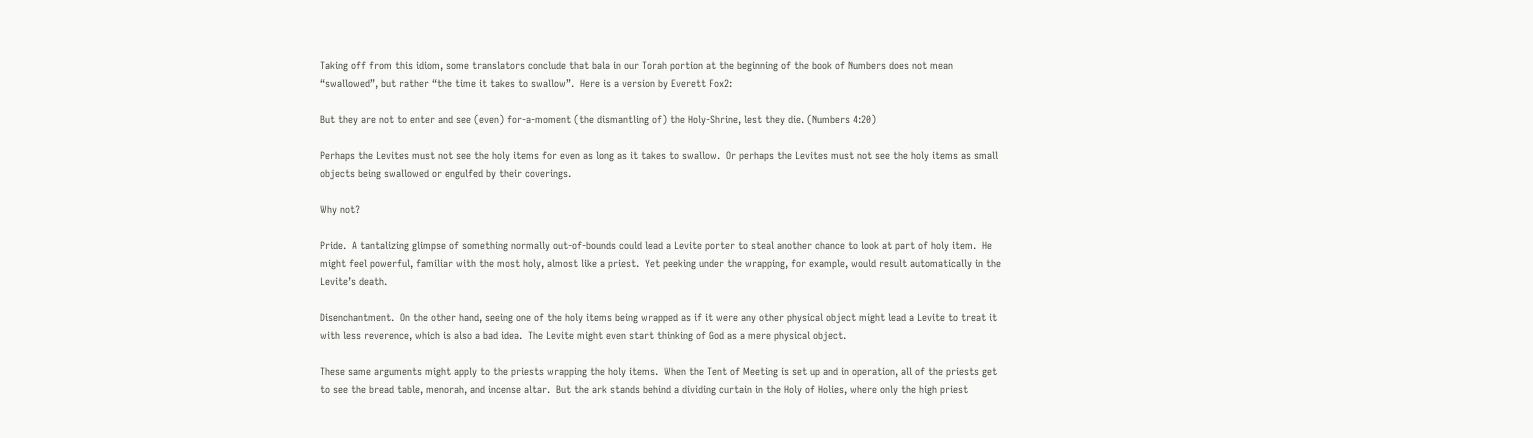Taking off from this idiom, some translators conclude that bala in our Torah portion at the beginning of the book of Numbers does not mean “swallowed”, but rather “the time it takes to swallow”.  Here is a version by Everett Fox2:

But they are not to enter and see (even) for-a-moment (the dismantling of) the Holy-Shrine, lest they die. (Numbers 4:20)

Perhaps the Levites must not see the holy items for even as long as it takes to swallow.  Or perhaps the Levites must not see the holy items as small objects being swallowed or engulfed by their coverings.

Why not?

Pride.  A tantalizing glimpse of something normally out-of-bounds could lead a Levite porter to steal another chance to look at part of holy item.  He might feel powerful, familiar with the most holy, almost like a priest.  Yet peeking under the wrapping, for example, would result automatically in the Levite’s death.

Disenchantment.  On the other hand, seeing one of the holy items being wrapped as if it were any other physical object might lead a Levite to treat it with less reverence, which is also a bad idea.  The Levite might even start thinking of God as a mere physical object.

These same arguments might apply to the priests wrapping the holy items.  When the Tent of Meeting is set up and in operation, all of the priests get to see the bread table, menorah, and incense altar.  But the ark stands behind a dividing curtain in the Holy of Holies, where only the high priest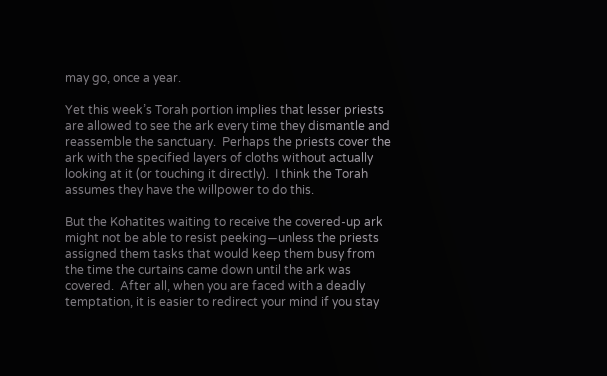may go, once a year.

Yet this week’s Torah portion implies that lesser priests are allowed to see the ark every time they dismantle and reassemble the sanctuary.  Perhaps the priests cover the ark with the specified layers of cloths without actually looking at it (or touching it directly).  I think the Torah assumes they have the willpower to do this.

But the Kohatites waiting to receive the covered-up ark might not be able to resist peeking—unless the priests assigned them tasks that would keep them busy from the time the curtains came down until the ark was covered.  After all, when you are faced with a deadly temptation, it is easier to redirect your mind if you stay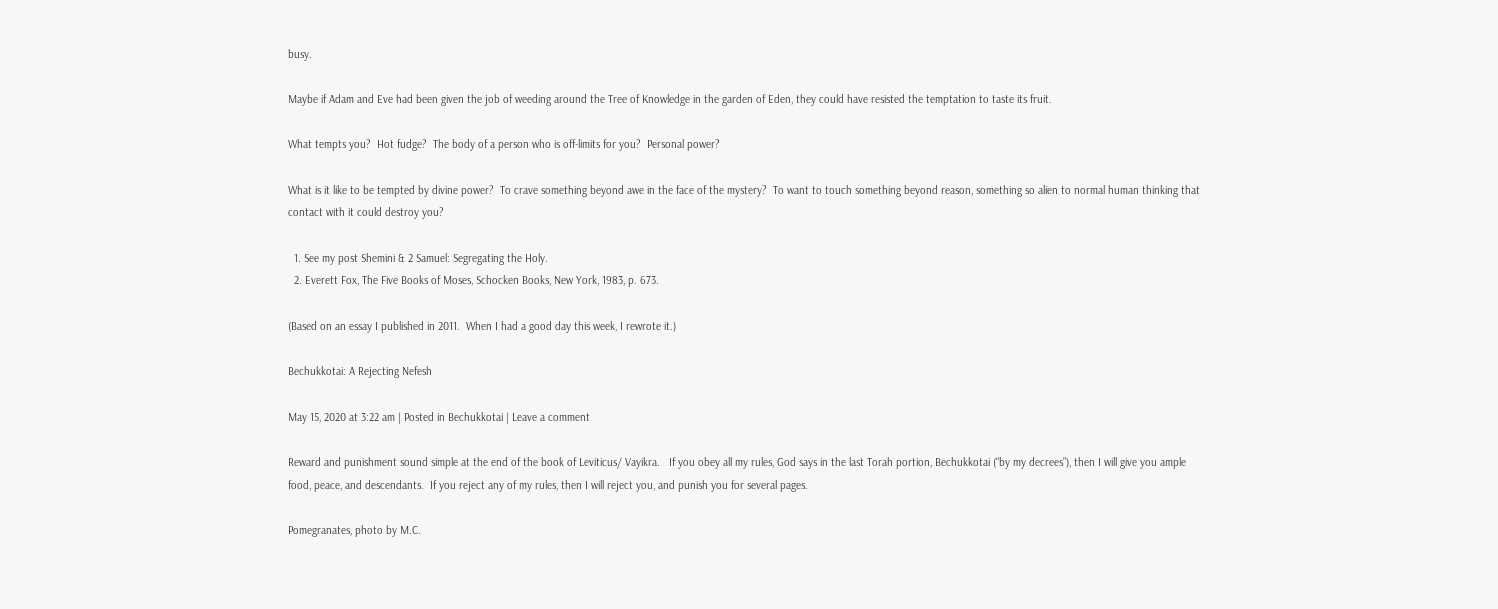busy.

Maybe if Adam and Eve had been given the job of weeding around the Tree of Knowledge in the garden of Eden, they could have resisted the temptation to taste its fruit.

What tempts you?  Hot fudge?  The body of a person who is off-limits for you?  Personal power?

What is it like to be tempted by divine power?  To crave something beyond awe in the face of the mystery?  To want to touch something beyond reason, something so alien to normal human thinking that contact with it could destroy you?

  1. See my post Shemini & 2 Samuel: Segregating the Holy.
  2. Everett Fox, The Five Books of Moses, Schocken Books, New York, 1983, p. 673.

(Based on an essay I published in 2011.  When I had a good day this week, I rewrote it.)

Bechukkotai: A Rejecting Nefesh

May 15, 2020 at 3:22 am | Posted in Bechukkotai | Leave a comment

Reward and punishment sound simple at the end of the book of Leviticus/ Vayikra.   If you obey all my rules, God says in the last Torah portion, Bechukkotai (“by my decrees”), then I will give you ample food, peace, and descendants.  If you reject any of my rules, then I will reject you, and punish you for several pages.

Pomegranates, photo by M.C.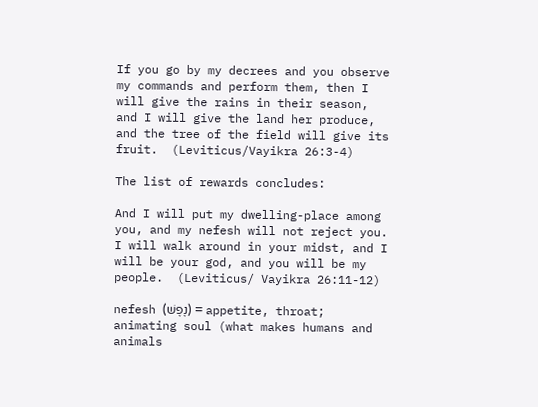If you go by my decrees and you observe my commands and perform them, then I will give the rains in their season, and I will give the land her produce, and the tree of the field will give its fruit.  (Leviticus/Vayikra 26:3-4)

The list of rewards concludes:

And I will put my dwelling-place among you, and my nefesh will not reject you.  I will walk around in your midst, and I will be your god, and you will be my people.  (Leviticus/ Vayikra 26:11-12)

nefesh (נֶפֶשׁ) = appetite, throat; animating soul (what makes humans and animals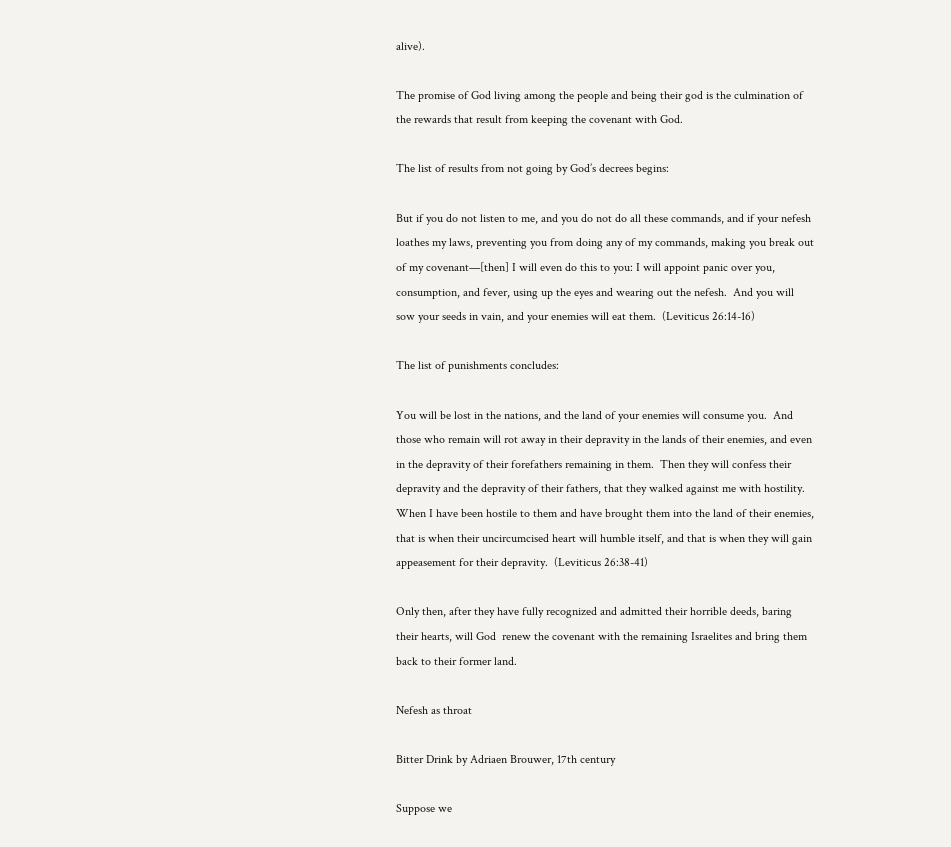alive).

The promise of God living among the people and being their god is the culmination of the rewards that result from keeping the covenant with God.

The list of results from not going by God’s decrees begins:

But if you do not listen to me, and you do not do all these commands, and if your nefesh loathes my laws, preventing you from doing any of my commands, making you break out of my covenant—[then] I will even do this to you: I will appoint panic over you, consumption, and fever, using up the eyes and wearing out the nefesh.  And you will sow your seeds in vain, and your enemies will eat them.  (Leviticus 26:14-16)

The list of punishments concludes:

You will be lost in the nations, and the land of your enemies will consume you.  And those who remain will rot away in their depravity in the lands of their enemies, and even in the depravity of their forefathers remaining in them.  Then they will confess their depravity and the depravity of their fathers, that they walked against me with hostility.  When I have been hostile to them and have brought them into the land of their enemies, that is when their uncircumcised heart will humble itself, and that is when they will gain appeasement for their depravity.  (Leviticus 26:38-41)

Only then, after they have fully recognized and admitted their horrible deeds, baring their hearts, will God  renew the covenant with the remaining Israelites and bring them back to their former land.

Nefesh as throat

Bitter Drink by Adriaen Brouwer, 17th century

Suppose we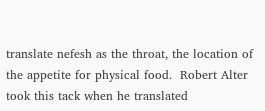translate nefesh as the throat, the location of the appetite for physical food.  Robert Alter took this tack when he translated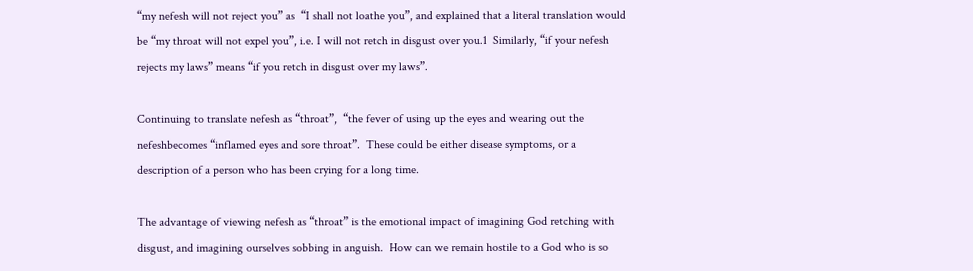“my nefesh will not reject you” as  “I shall not loathe you”, and explained that a literal translation would be “my throat will not expel you”, i.e. I will not retch in disgust over you.1  Similarly, “if your nefesh rejects my laws” means “if you retch in disgust over my laws”.

Continuing to translate nefesh as “throat”,  “the fever of using up the eyes and wearing out the nefeshbecomes “inflamed eyes and sore throat”.  These could be either disease symptoms, or a description of a person who has been crying for a long time.

The advantage of viewing nefesh as “throat” is the emotional impact of imagining God retching with disgust, and imagining ourselves sobbing in anguish.  How can we remain hostile to a God who is so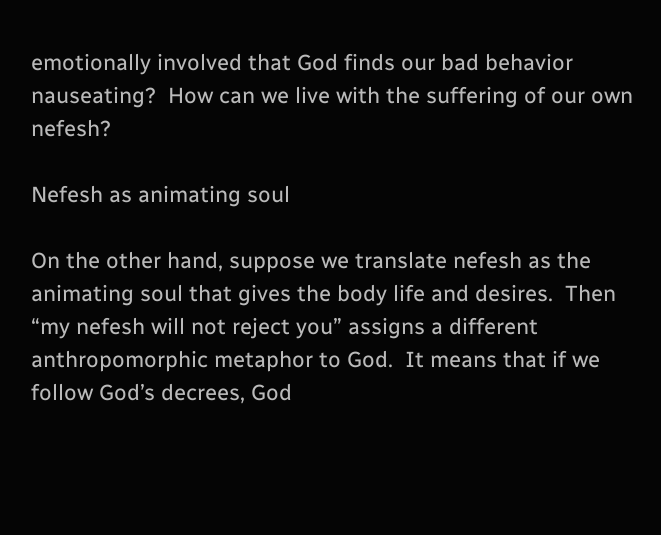emotionally involved that God finds our bad behavior nauseating?  How can we live with the suffering of our own nefesh?

Nefesh as animating soul

On the other hand, suppose we translate nefesh as the animating soul that gives the body life and desires.  Then “my nefesh will not reject you” assigns a different anthropomorphic metaphor to God.  It means that if we follow God’s decrees, God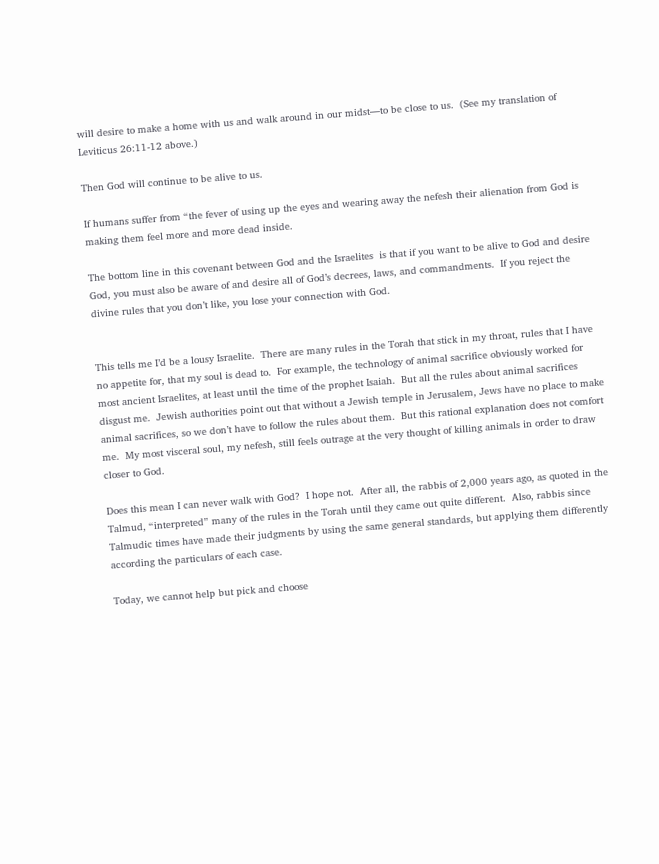will desire to make a home with us and walk around in our midst—to be close to us.  (See my translation of Leviticus 26:11-12 above.)

Then God will continue to be alive to us.

If humans suffer from “the fever of using up the eyes and wearing away the nefesh their alienation from God is making them feel more and more dead inside.

The bottom line in this covenant between God and the Israelites  is that if you want to be alive to God and desire God, you must also be aware of and desire all of God’s decrees, laws, and commandments.  If you reject the divine rules that you don’t like, you lose your connection with God.


This tells me I’d be a lousy Israelite.  There are many rules in the Torah that stick in my throat, rules that I have no appetite for, that my soul is dead to.  For example, the technology of animal sacrifice obviously worked for most ancient Israelites, at least until the time of the prophet Isaiah.  But all the rules about animal sacrifices disgust me.  Jewish authorities point out that without a Jewish temple in Jerusalem, Jews have no place to make animal sacrifices, so we don’t have to follow the rules about them.  But this rational explanation does not comfort me.  My most visceral soul, my nefesh, still feels outrage at the very thought of killing animals in order to draw closer to God.

Does this mean I can never walk with God?  I hope not.  After all, the rabbis of 2,000 years ago, as quoted in the Talmud, “interpreted” many of the rules in the Torah until they came out quite different.  Also, rabbis since Talmudic times have made their judgments by using the same general standards, but applying them differently according the particulars of each case.

Today, we cannot help but pick and choose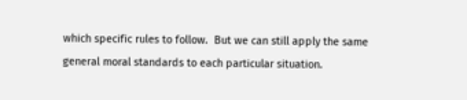which specific rules to follow.  But we can still apply the same general moral standards to each particular situation.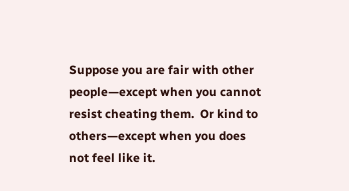Suppose you are fair with other people—except when you cannot resist cheating them.  Or kind to others—except when you does not feel like it.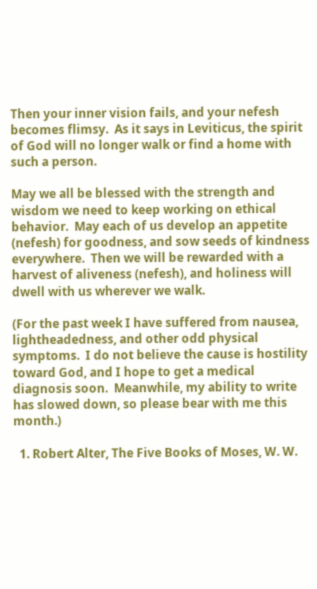Then your inner vision fails, and your nefesh becomes flimsy.  As it says in Leviticus, the spirit of God will no longer walk or find a home with such a person.

May we all be blessed with the strength and wisdom we need to keep working on ethical behavior.  May each of us develop an appetite (nefesh) for goodness, and sow seeds of kindness everywhere.  Then we will be rewarded with a harvest of aliveness (nefesh), and holiness will dwell with us wherever we walk.

(For the past week I have suffered from nausea, lightheadedness, and other odd physical symptoms.  I do not believe the cause is hostility toward God, and I hope to get a medical diagnosis soon.  Meanwhile, my ability to write has slowed down, so please bear with me this month.)

  1. Robert Alter, The Five Books of Moses, W. W.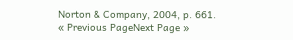Norton & Company, 2004, p. 661.
« Previous PageNext Page »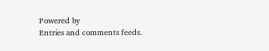Powered by
Entries and comments feeds.